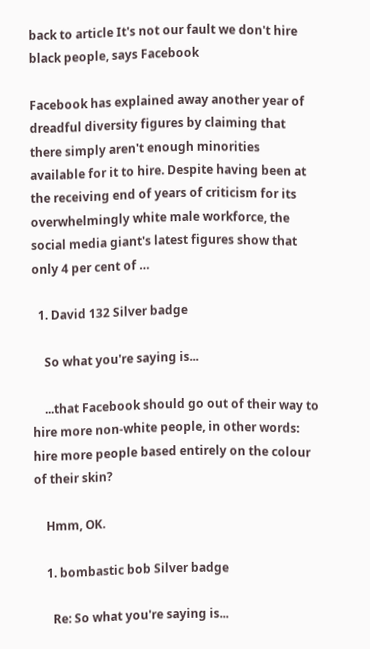back to article It's not our fault we don't hire black people, says Facebook

Facebook has explained away another year of dreadful diversity figures by claiming that there simply aren't enough minorities available for it to hire. Despite having been at the receiving end of years of criticism for its overwhelmingly white male workforce, the social media giant's latest figures show that only 4 per cent of …

  1. David 132 Silver badge

    So what you're saying is...

    ...that Facebook should go out of their way to hire more non-white people, in other words: hire more people based entirely on the colour of their skin?

    Hmm, OK.

    1. bombastic bob Silver badge

      Re: So what you're saying is...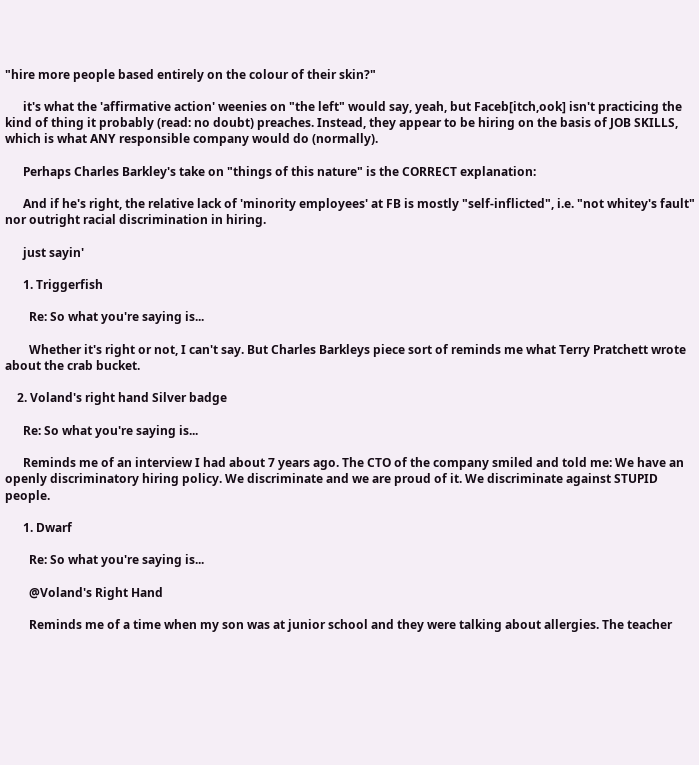"hire more people based entirely on the colour of their skin?"

      it's what the 'affirmative action' weenies on "the left" would say, yeah, but Faceb[itch,ook] isn't practicing the kind of thing it probably (read: no doubt) preaches. Instead, they appear to be hiring on the basis of JOB SKILLS, which is what ANY responsible company would do (normally).

      Perhaps Charles Barkley's take on "things of this nature" is the CORRECT explanation:

      And if he's right, the relative lack of 'minority employees' at FB is mostly "self-inflicted", i.e. "not whitey's fault" nor outright racial discrimination in hiring.

      just sayin'

      1. Triggerfish

        Re: So what you're saying is...

        Whether it's right or not, I can't say. But Charles Barkleys piece sort of reminds me what Terry Pratchett wrote about the crab bucket.

    2. Voland's right hand Silver badge

      Re: So what you're saying is...

      Reminds me of an interview I had about 7 years ago. The CTO of the company smiled and told me: We have an openly discriminatory hiring policy. We discriminate and we are proud of it. We discriminate against STUPID people.

      1. Dwarf

        Re: So what you're saying is...

        @Voland's Right Hand

        Reminds me of a time when my son was at junior school and they were talking about allergies. The teacher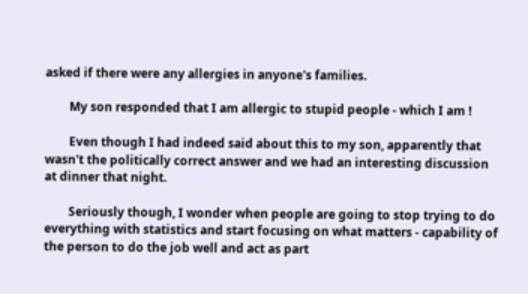asked if there were any allergies in anyone's families.

        My son responded that I am allergic to stupid people - which I am !

        Even though I had indeed said about this to my son, apparently that wasn't the politically correct answer and we had an interesting discussion at dinner that night.

        Seriously though, I wonder when people are going to stop trying to do everything with statistics and start focusing on what matters - capability of the person to do the job well and act as part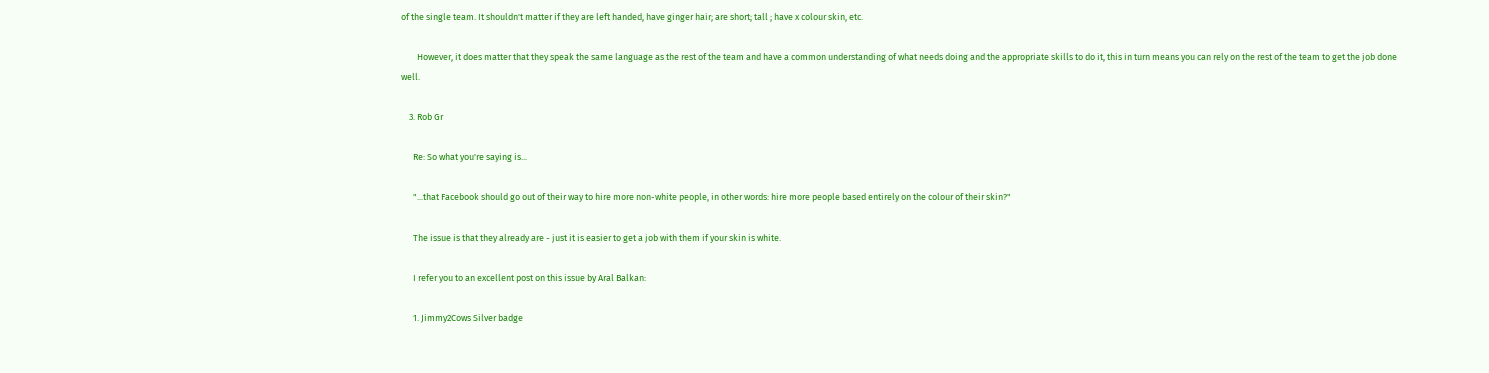of the single team. It shouldn't matter if they are left handed, have ginger hair; are short; tall ; have x colour skin, etc.

        However, it does matter that they speak the same language as the rest of the team and have a common understanding of what needs doing and the appropriate skills to do it, this in turn means you can rely on the rest of the team to get the job done well.

    3. Rob Gr

      Re: So what you're saying is...

      "...that Facebook should go out of their way to hire more non-white people, in other words: hire more people based entirely on the colour of their skin?"

      The issue is that they already are - just it is easier to get a job with them if your skin is white.

      I refer you to an excellent post on this issue by Aral Balkan:

      1. Jimmy2Cows Silver badge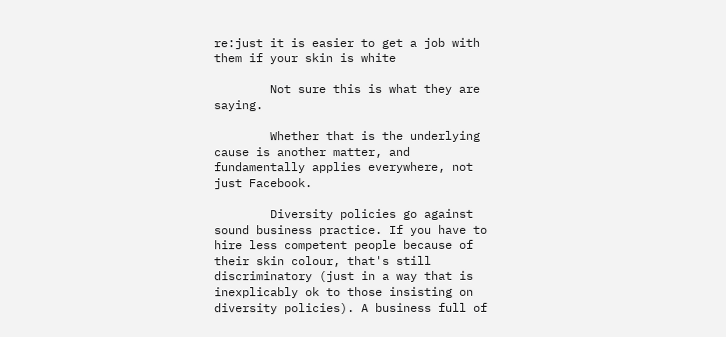re:just it is easier to get a job with them if your skin is white

        Not sure this is what they are saying.

        Whether that is the underlying cause is another matter, and fundamentally applies everywhere, not just Facebook.

        Diversity policies go against sound business practice. If you have to hire less competent people because of their skin colour, that's still discriminatory (just in a way that is inexplicably ok to those insisting on diversity policies). A business full of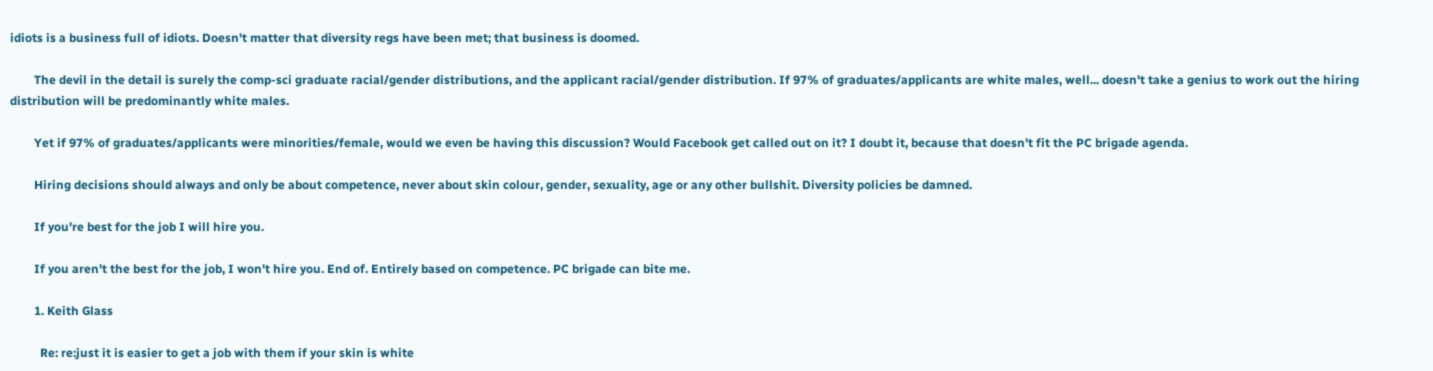idiots is a business full of idiots. Doesn't matter that diversity regs have been met; that business is doomed.

        The devil in the detail is surely the comp-sci graduate racial/gender distributions, and the applicant racial/gender distribution. If 97% of graduates/applicants are white males, well... doesn't take a genius to work out the hiring distribution will be predominantly white males.

        Yet if 97% of graduates/applicants were minorities/female, would we even be having this discussion? Would Facebook get called out on it? I doubt it, because that doesn't fit the PC brigade agenda.

        Hiring decisions should always and only be about competence, never about skin colour, gender, sexuality, age or any other bullshit. Diversity policies be damned.

        If you're best for the job I will hire you.

        If you aren't the best for the job, I won't hire you. End of. Entirely based on competence. PC brigade can bite me.

        1. Keith Glass

          Re: re:just it is easier to get a job with them if your skin is white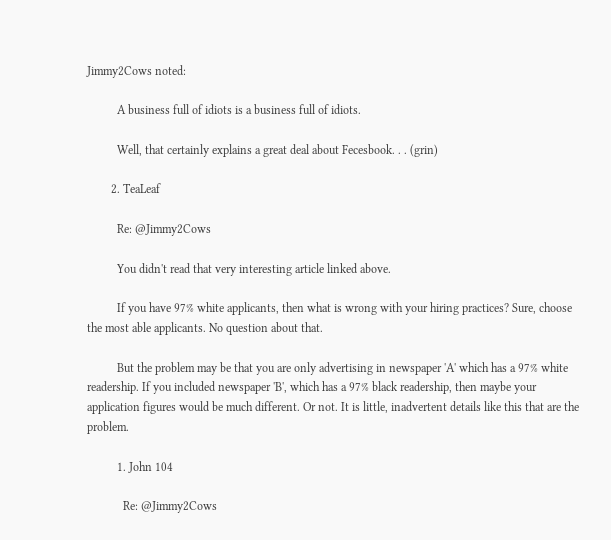Jimmy2Cows noted:

          A business full of idiots is a business full of idiots.

          Well, that certainly explains a great deal about Fecesbook. . . (grin)

        2. TeaLeaf

          Re: @Jimmy2Cows

          You didn't read that very interesting article linked above.

          If you have 97% white applicants, then what is wrong with your hiring practices? Sure, choose the most able applicants. No question about that.

          But the problem may be that you are only advertising in newspaper 'A' which has a 97% white readership. If you included newspaper 'B', which has a 97% black readership, then maybe your application figures would be much different. Or not. It is little, inadvertent details like this that are the problem.

          1. John 104

            Re: @Jimmy2Cows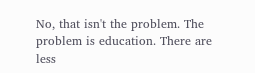No, that isn't the problem. The problem is education. There are less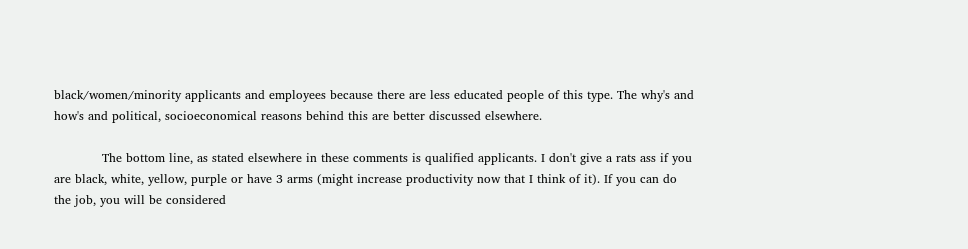black/women/minority applicants and employees because there are less educated people of this type. The why's and how's and political, socioeconomical reasons behind this are better discussed elsewhere.

            The bottom line, as stated elsewhere in these comments is qualified applicants. I don't give a rats ass if you are black, white, yellow, purple or have 3 arms (might increase productivity now that I think of it). If you can do the job, you will be considered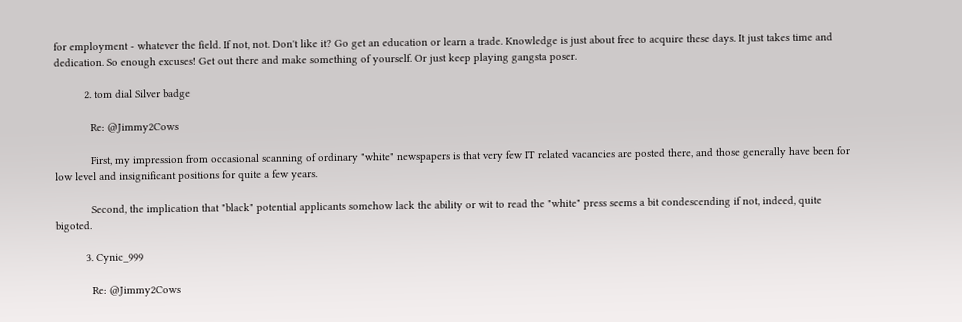for employment - whatever the field. If not, not. Don't like it? Go get an education or learn a trade. Knowledge is just about free to acquire these days. It just takes time and dedication. So enough excuses! Get out there and make something of yourself. Or just keep playing gangsta poser.

          2. tom dial Silver badge

            Re: @Jimmy2Cows

            First, my impression from occasional scanning of ordinary "white" newspapers is that very few IT related vacancies are posted there, and those generally have been for low level and insignificant positions for quite a few years.

            Second, the implication that "black" potential applicants somehow lack the ability or wit to read the "white" press seems a bit condescending if not, indeed, quite bigoted.

          3. Cynic_999

            Re: @Jimmy2Cows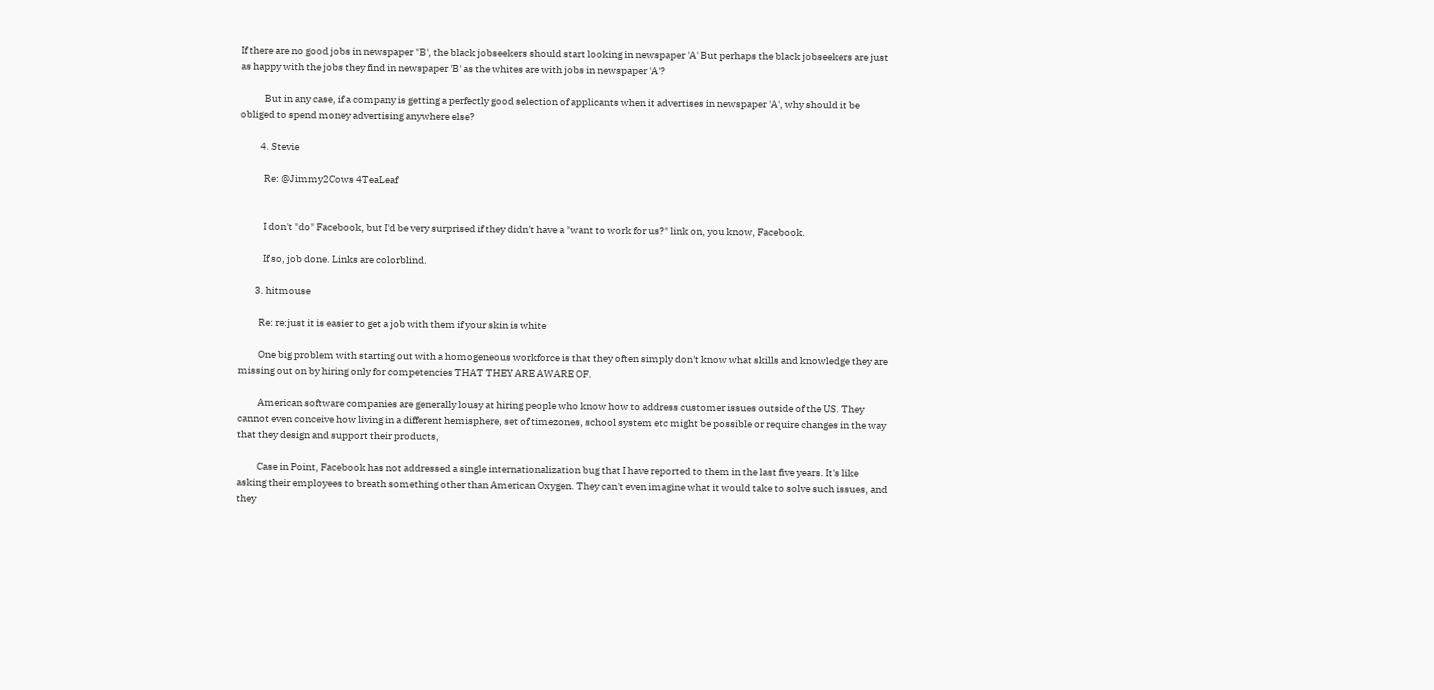If there are no good jobs in newspaper "B', the black jobseekers should start looking in newspaper 'A' But perhaps the black jobseekers are just as happy with the jobs they find in newspaper 'B' as the whites are with jobs in newspaper 'A'?

            But in any case, if a company is getting a perfectly good selection of applicants when it advertises in newspaper 'A', why should it be obliged to spend money advertising anywhere else?

          4. Stevie

            Re: @Jimmy2Cows 4TeaLeaf


            I don't "do" Facebook, but I'd be very surprised if they didn't have a "want to work for us?" link on, you know, Facebook.

            If so, job done. Links are colorblind.

        3. hitmouse

          Re: re:just it is easier to get a job with them if your skin is white

          One big problem with starting out with a homogeneous workforce is that they often simply don't know what skills and knowledge they are missing out on by hiring only for competencies THAT THEY ARE AWARE OF.

          American software companies are generally lousy at hiring people who know how to address customer issues outside of the US. They cannot even conceive how living in a different hemisphere, set of timezones, school system etc might be possible or require changes in the way that they design and support their products,

          Case in Point, Facebook has not addressed a single internationalization bug that I have reported to them in the last five years. It's like asking their employees to breath something other than American Oxygen. They can't even imagine what it would take to solve such issues, and they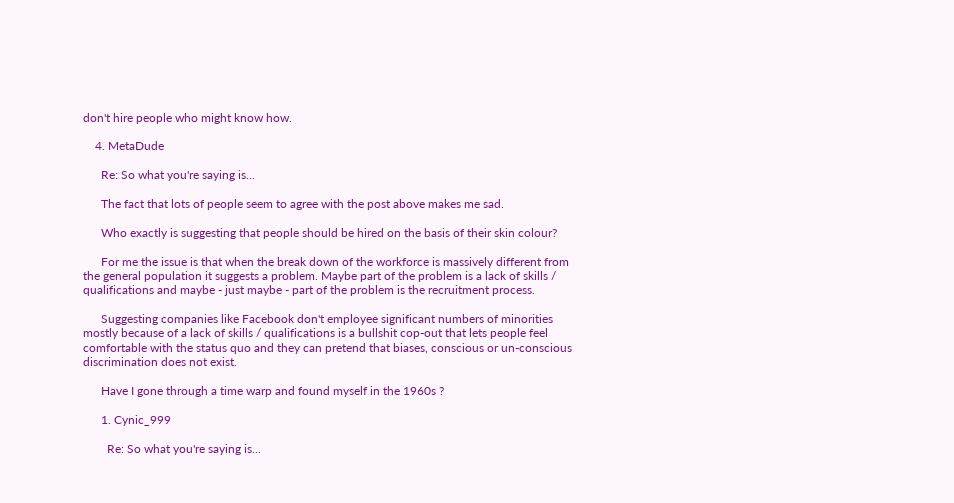don't hire people who might know how.

    4. MetaDude

      Re: So what you're saying is...

      The fact that lots of people seem to agree with the post above makes me sad.

      Who exactly is suggesting that people should be hired on the basis of their skin colour?

      For me the issue is that when the break down of the workforce is massively different from the general population it suggests a problem. Maybe part of the problem is a lack of skills / qualifications and maybe - just maybe - part of the problem is the recruitment process.

      Suggesting companies like Facebook don't employee significant numbers of minorities mostly because of a lack of skills / qualifications is a bullshit cop-out that lets people feel comfortable with the status quo and they can pretend that biases, conscious or un-conscious discrimination does not exist.

      Have I gone through a time warp and found myself in the 1960s ?

      1. Cynic_999

        Re: So what you're saying is...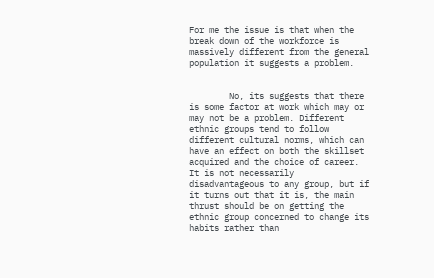For me the issue is that when the break down of the workforce is massively different from the general population it suggests a problem.


        No, its suggests that there is some factor at work which may or may not be a problem. Different ethnic groups tend to follow different cultural norms, which can have an effect on both the skillset acquired and the choice of career. It is not necessarily disadvantageous to any group, but if it turns out that it is, the main thrust should be on getting the ethnic group concerned to change its habits rather than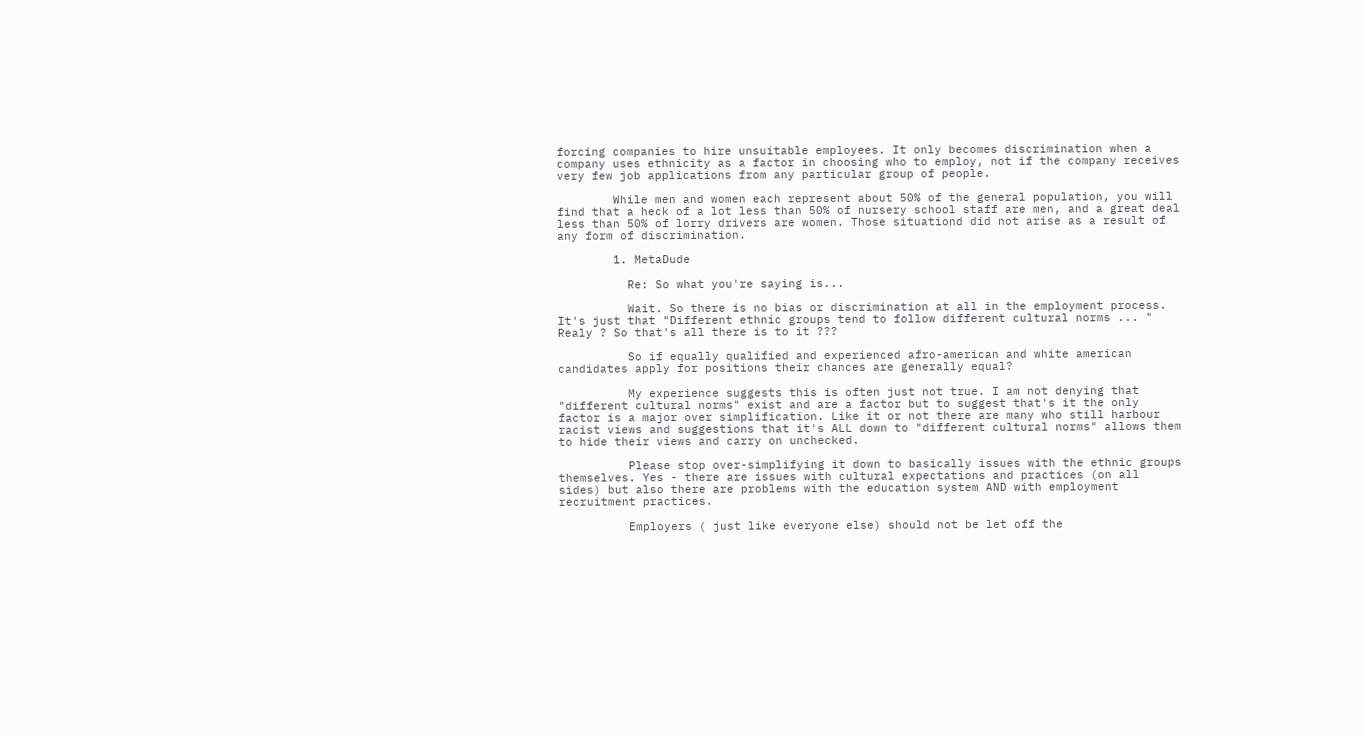forcing companies to hire unsuitable employees. It only becomes discrimination when a company uses ethnicity as a factor in choosing who to employ, not if the company receives very few job applications from any particular group of people.

        While men and women each represent about 50% of the general population, you will find that a heck of a lot less than 50% of nursery school staff are men, and a great deal less than 50% of lorry drivers are women. Those situationd did not arise as a result of any form of discrimination.

        1. MetaDude

          Re: So what you're saying is...

          Wait. So there is no bias or discrimination at all in the employment process. It's just that "Different ethnic groups tend to follow different cultural norms ... " Realy ? So that's all there is to it ???

          So if equally qualified and experienced afro-american and white american candidates apply for positions their chances are generally equal?

          My experience suggests this is often just not true. I am not denying that "different cultural norms" exist and are a factor but to suggest that's it the only factor is a major over simplification. Like it or not there are many who still harbour racist views and suggestions that it's ALL down to "different cultural norms" allows them to hide their views and carry on unchecked.

          Please stop over-simplifying it down to basically issues with the ethnic groups themselves. Yes - there are issues with cultural expectations and practices (on all sides) but also there are problems with the education system AND with employment recruitment practices.

          Employers ( just like everyone else) should not be let off the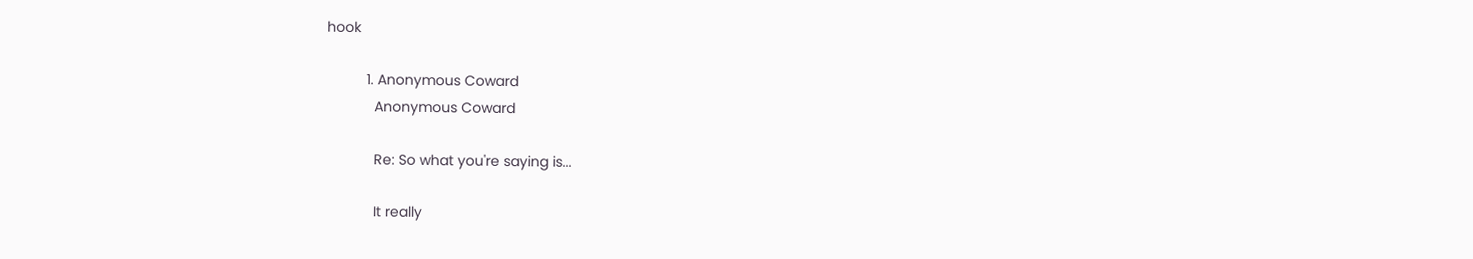hook

          1. Anonymous Coward
            Anonymous Coward

            Re: So what you're saying is...

            It really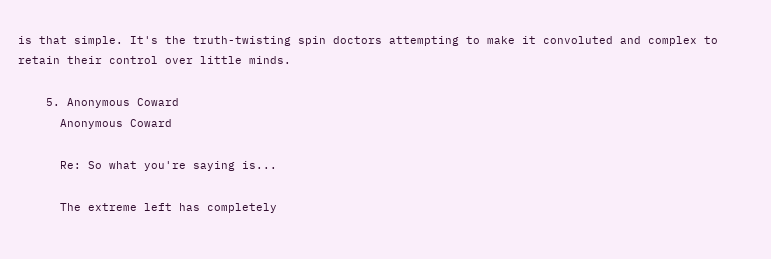is that simple. It's the truth-twisting spin doctors attempting to make it convoluted and complex to retain their control over little minds.

    5. Anonymous Coward
      Anonymous Coward

      Re: So what you're saying is...

      The extreme left has completely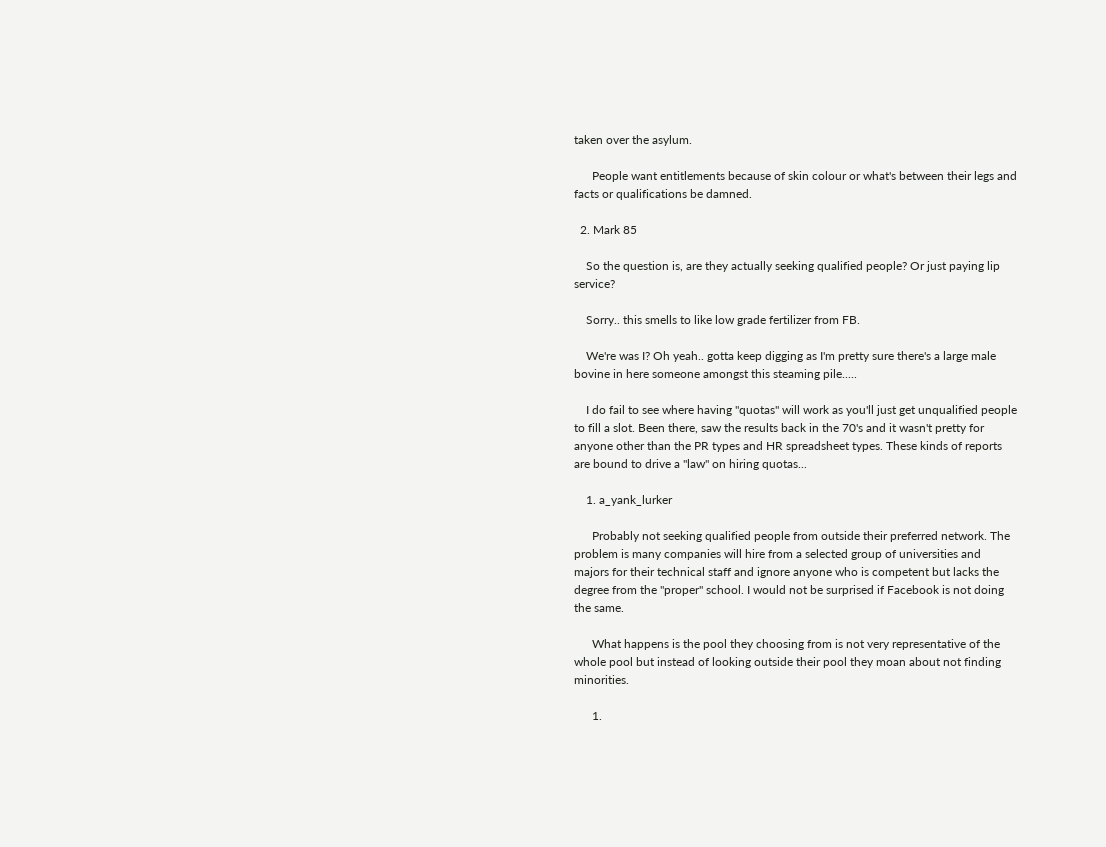taken over the asylum.

      People want entitlements because of skin colour or what's between their legs and facts or qualifications be damned.

  2. Mark 85

    So the question is, are they actually seeking qualified people? Or just paying lip service?

    Sorry.. this smells to like low grade fertilizer from FB.

    We're was I? Oh yeah.. gotta keep digging as I'm pretty sure there's a large male bovine in here someone amongst this steaming pile.....

    I do fail to see where having "quotas" will work as you'll just get unqualified people to fill a slot. Been there, saw the results back in the 70's and it wasn't pretty for anyone other than the PR types and HR spreadsheet types. These kinds of reports are bound to drive a "law" on hiring quotas...

    1. a_yank_lurker

      Probably not seeking qualified people from outside their preferred network. The problem is many companies will hire from a selected group of universities and majors for their technical staff and ignore anyone who is competent but lacks the degree from the "proper" school. I would not be surprised if Facebook is not doing the same.

      What happens is the pool they choosing from is not very representative of the whole pool but instead of looking outside their pool they moan about not finding minorities.

      1.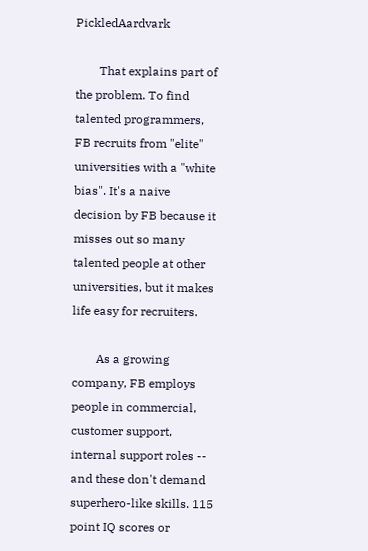PickledAardvark

        That explains part of the problem. To find talented programmers, FB recruits from "elite" universities with a "white bias". It's a naive decision by FB because it misses out so many talented people at other universities, but it makes life easy for recruiters.

        As a growing company, FB employs people in commercial, customer support, internal support roles -- and these don't demand superhero-like skills. 115 point IQ scores or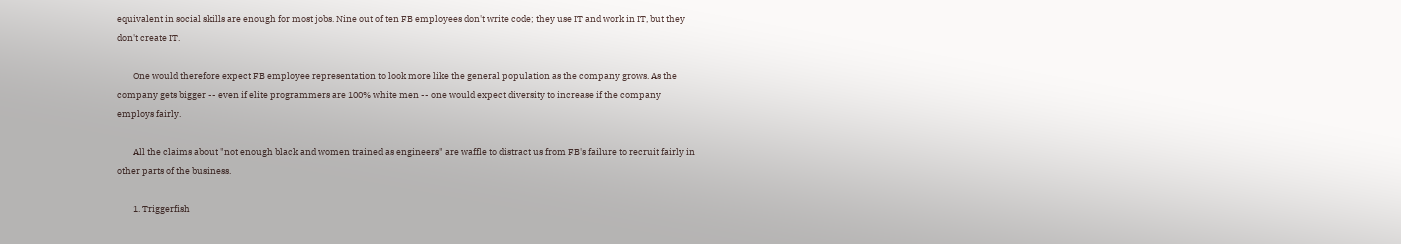equivalent in social skills are enough for most jobs. Nine out of ten FB employees don't write code; they use IT and work in IT, but they don't create IT.

        One would therefore expect FB employee representation to look more like the general population as the company grows. As the company gets bigger -- even if elite programmers are 100% white men -- one would expect diversity to increase if the company employs fairly.

        All the claims about "not enough black and women trained as engineers" are waffle to distract us from FB's failure to recruit fairly in other parts of the business.

        1. Triggerfish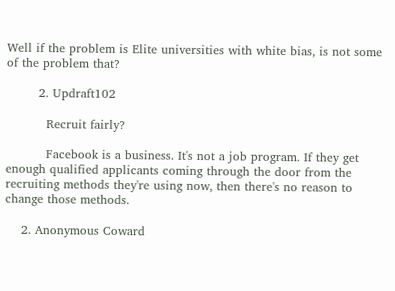Well if the problem is Elite universities with white bias, is not some of the problem that?

        2. Updraft102

          Recruit fairly?

          Facebook is a business. It's not a job program. If they get enough qualified applicants coming through the door from the recruiting methods they're using now, then there's no reason to change those methods.

    2. Anonymous Coward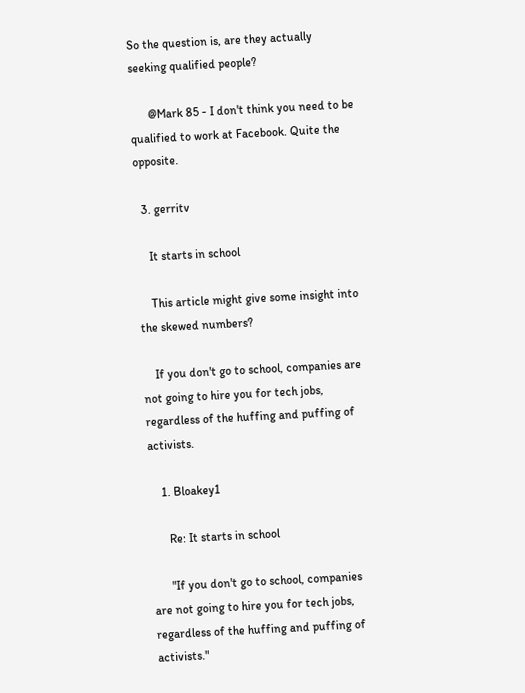So the question is, are they actually seeking qualified people?

      @Mark 85 - I don't think you need to be qualified to work at Facebook. Quite the opposite.

  3. gerritv

    It starts in school

    This article might give some insight into the skewed numbers?

    If you don't go to school, companies are not going to hire you for tech jobs, regardless of the huffing and puffing of activists.

    1. Bloakey1

      Re: It starts in school

      "If you don't go to school, companies are not going to hire you for tech jobs, regardless of the huffing and puffing of activists."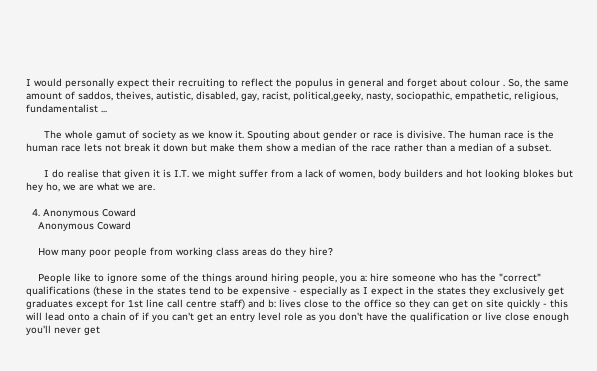I would personally expect their recruiting to reflect the populus in general and forget about colour . So, the same amount of saddos, theives, autistic, disabled, gay, racist, political,geeky, nasty, sociopathic, empathetic, religious, fundamentalist ...

      The whole gamut of society as we know it. Spouting about gender or race is divisive. The human race is the human race lets not break it down but make them show a median of the race rather than a median of a subset.

      I do realise that given it is I.T. we might suffer from a lack of women, body builders and hot looking blokes but hey ho, we are what we are.

  4. Anonymous Coward
    Anonymous Coward

    How many poor people from working class areas do they hire?

    People like to ignore some of the things around hiring people, you a: hire someone who has the "correct" qualifications (these in the states tend to be expensive - especially as I expect in the states they exclusively get graduates except for 1st line call centre staff) and b: lives close to the office so they can get on site quickly - this will lead onto a chain of if you can't get an entry level role as you don't have the qualification or live close enough you'll never get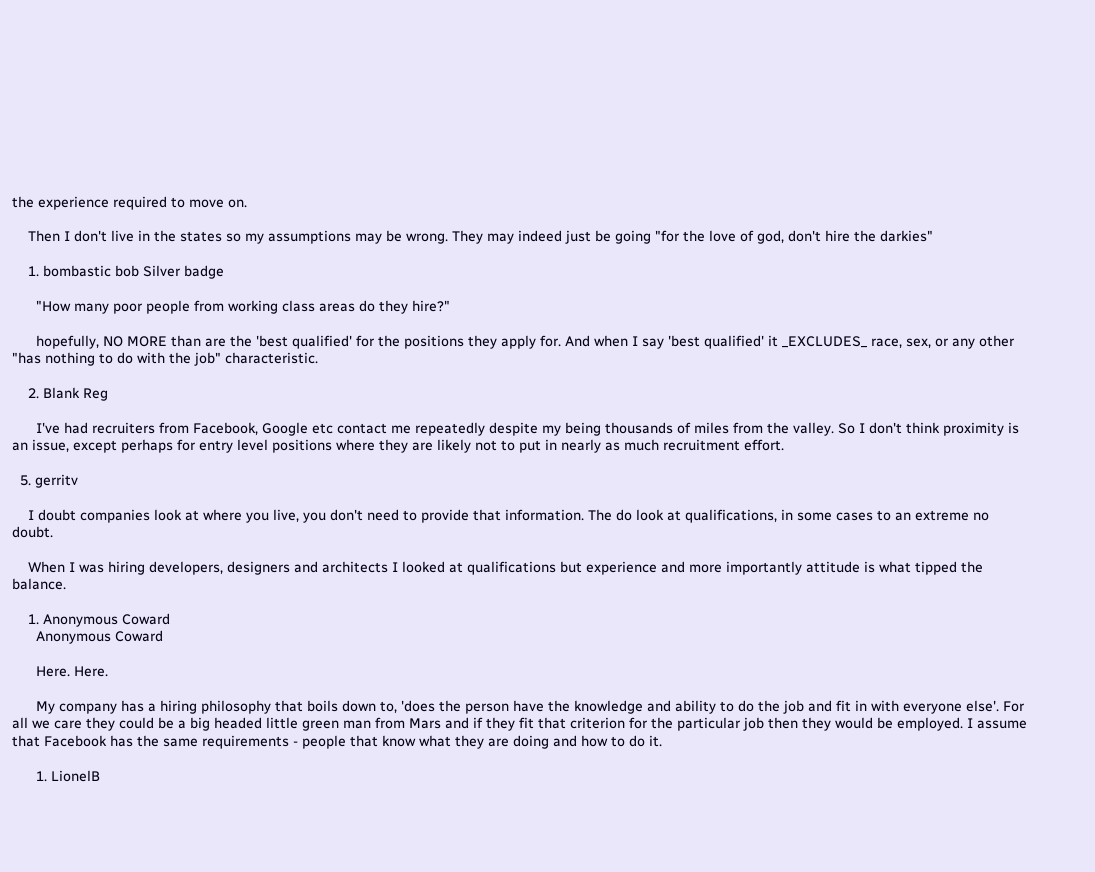the experience required to move on.

    Then I don't live in the states so my assumptions may be wrong. They may indeed just be going "for the love of god, don't hire the darkies"

    1. bombastic bob Silver badge

      "How many poor people from working class areas do they hire?"

      hopefully, NO MORE than are the 'best qualified' for the positions they apply for. And when I say 'best qualified' it _EXCLUDES_ race, sex, or any other "has nothing to do with the job" characteristic.

    2. Blank Reg

      I've had recruiters from Facebook, Google etc contact me repeatedly despite my being thousands of miles from the valley. So I don't think proximity is an issue, except perhaps for entry level positions where they are likely not to put in nearly as much recruitment effort.

  5. gerritv

    I doubt companies look at where you live, you don't need to provide that information. The do look at qualifications, in some cases to an extreme no doubt.

    When I was hiring developers, designers and architects I looked at qualifications but experience and more importantly attitude is what tipped the balance.

    1. Anonymous Coward
      Anonymous Coward

      Here. Here.

      My company has a hiring philosophy that boils down to, 'does the person have the knowledge and ability to do the job and fit in with everyone else'. For all we care they could be a big headed little green man from Mars and if they fit that criterion for the particular job then they would be employed. I assume that Facebook has the same requirements - people that know what they are doing and how to do it.

      1. LionelB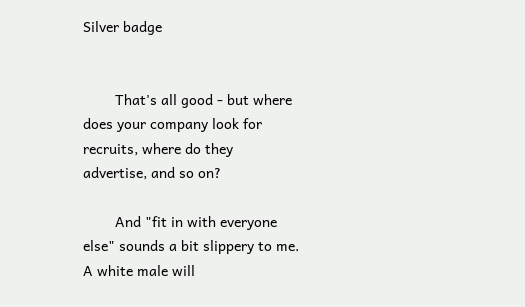Silver badge


        That's all good - but where does your company look for recruits, where do they advertise, and so on?

        And "fit in with everyone else" sounds a bit slippery to me. A white male will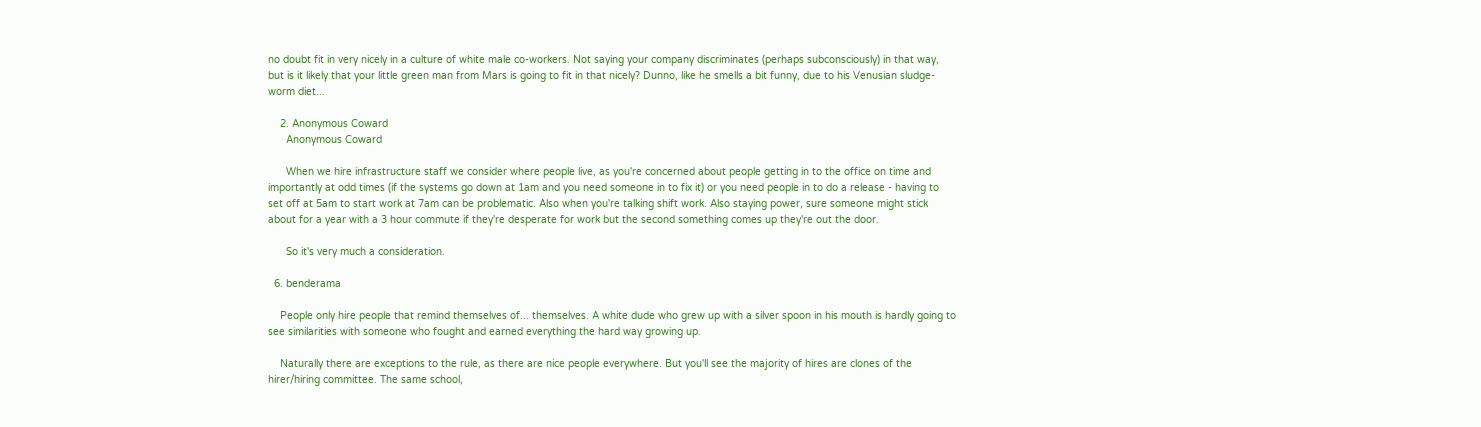no doubt fit in very nicely in a culture of white male co-workers. Not saying your company discriminates (perhaps subconsciously) in that way, but is it likely that your little green man from Mars is going to fit in that nicely? Dunno, like he smells a bit funny, due to his Venusian sludge-worm diet...

    2. Anonymous Coward
      Anonymous Coward

      When we hire infrastructure staff we consider where people live, as you're concerned about people getting in to the office on time and importantly at odd times (if the systems go down at 1am and you need someone in to fix it) or you need people in to do a release - having to set off at 5am to start work at 7am can be problematic. Also when you're talking shift work. Also staying power, sure someone might stick about for a year with a 3 hour commute if they're desperate for work but the second something comes up they're out the door.

      So it's very much a consideration.

  6. benderama

    People only hire people that remind themselves of... themselves. A white dude who grew up with a silver spoon in his mouth is hardly going to see similarities with someone who fought and earned everything the hard way growing up.

    Naturally there are exceptions to the rule, as there are nice people everywhere. But you'll see the majority of hires are clones of the hirer/hiring committee. The same school,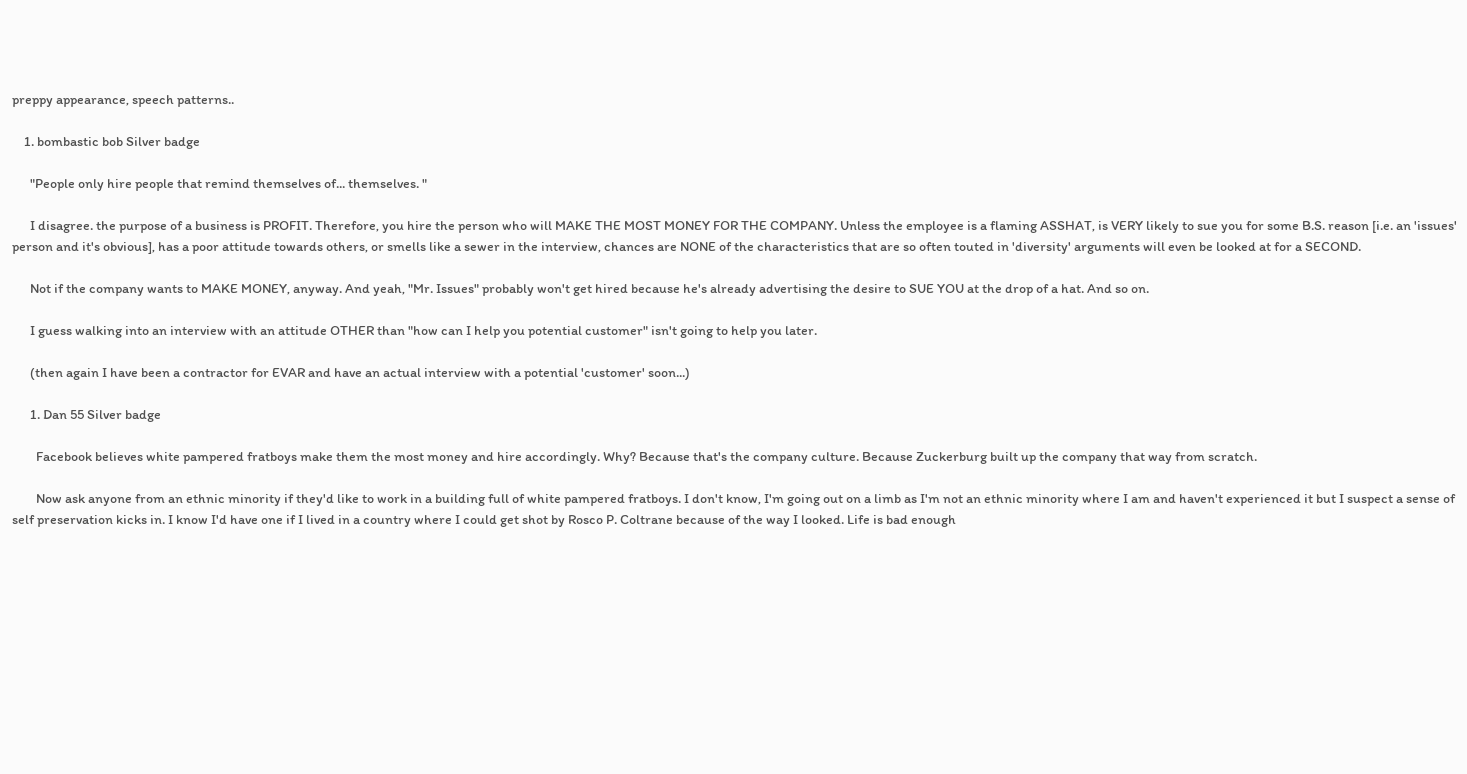preppy appearance, speech patterns..

    1. bombastic bob Silver badge

      "People only hire people that remind themselves of... themselves. "

      I disagree. the purpose of a business is PROFIT. Therefore, you hire the person who will MAKE THE MOST MONEY FOR THE COMPANY. Unless the employee is a flaming ASSHAT, is VERY likely to sue you for some B.S. reason [i.e. an 'issues' person and it's obvious], has a poor attitude towards others, or smells like a sewer in the interview, chances are NONE of the characteristics that are so often touted in 'diversity' arguments will even be looked at for a SECOND.

      Not if the company wants to MAKE MONEY, anyway. And yeah, "Mr. Issues" probably won't get hired because he's already advertising the desire to SUE YOU at the drop of a hat. And so on.

      I guess walking into an interview with an attitude OTHER than "how can I help you potential customer" isn't going to help you later.

      (then again I have been a contractor for EVAR and have an actual interview with a potential 'customer' soon...)

      1. Dan 55 Silver badge

        Facebook believes white pampered fratboys make them the most money and hire accordingly. Why? Because that's the company culture. Because Zuckerburg built up the company that way from scratch.

        Now ask anyone from an ethnic minority if they'd like to work in a building full of white pampered fratboys. I don't know, I'm going out on a limb as I'm not an ethnic minority where I am and haven't experienced it but I suspect a sense of self preservation kicks in. I know I'd have one if I lived in a country where I could get shot by Rosco P. Coltrane because of the way I looked. Life is bad enough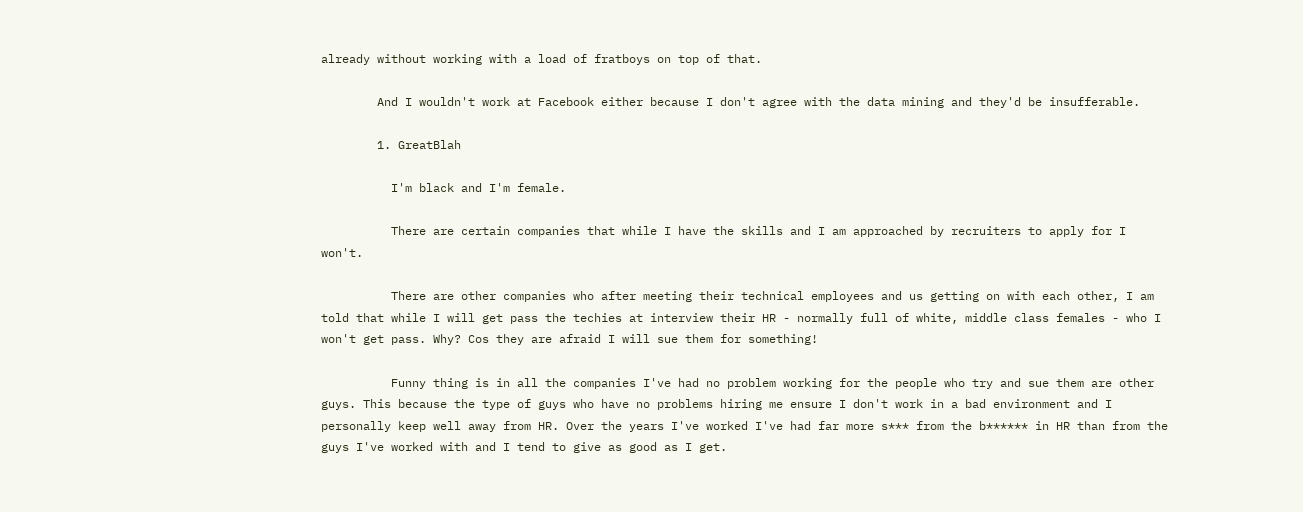already without working with a load of fratboys on top of that.

        And I wouldn't work at Facebook either because I don't agree with the data mining and they'd be insufferable.

        1. GreatBlah

          I'm black and I'm female.

          There are certain companies that while I have the skills and I am approached by recruiters to apply for I won't.

          There are other companies who after meeting their technical employees and us getting on with each other, I am told that while I will get pass the techies at interview their HR - normally full of white, middle class females - who I won't get pass. Why? Cos they are afraid I will sue them for something!

          Funny thing is in all the companies I've had no problem working for the people who try and sue them are other guys. This because the type of guys who have no problems hiring me ensure I don't work in a bad environment and I personally keep well away from HR. Over the years I've worked I've had far more s*** from the b****** in HR than from the guys I've worked with and I tend to give as good as I get.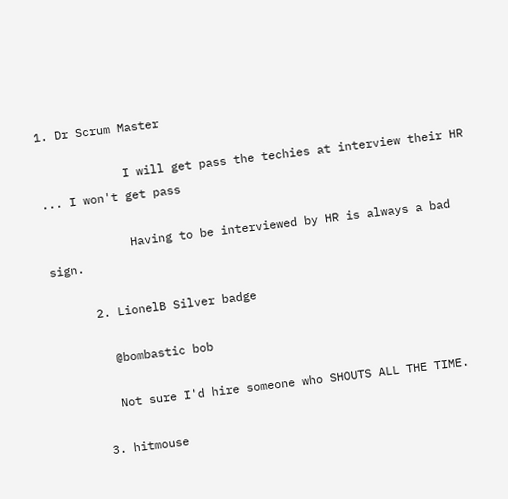1. Dr Scrum Master

            I will get pass the techies at interview their HR ... I won't get pass

            Having to be interviewed by HR is always a bad sign.

      2. LionelB Silver badge

        @bombastic bob

        Not sure I'd hire someone who SHOUTS ALL THE TIME.

      3. hitmouse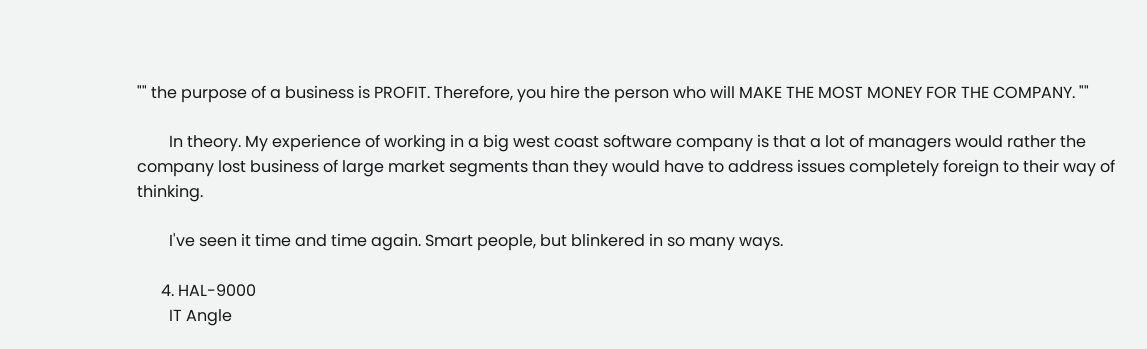"" the purpose of a business is PROFIT. Therefore, you hire the person who will MAKE THE MOST MONEY FOR THE COMPANY. ""

        In theory. My experience of working in a big west coast software company is that a lot of managers would rather the company lost business of large market segments than they would have to address issues completely foreign to their way of thinking.

        I've seen it time and time again. Smart people, but blinkered in so many ways.

      4. HAL-9000
        IT Angle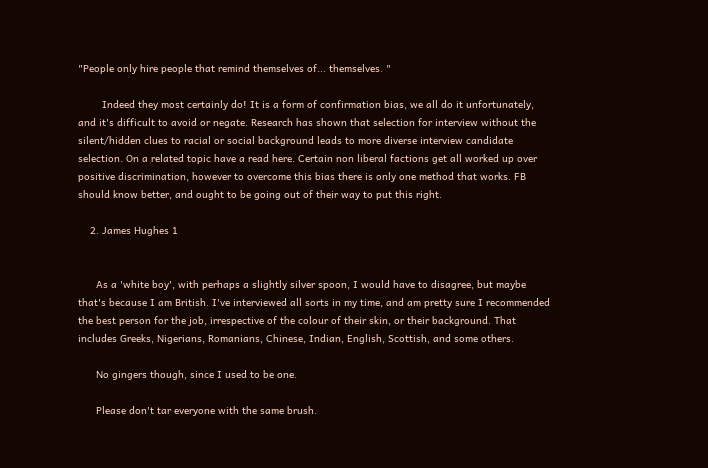"People only hire people that remind themselves of... themselves. "

        Indeed they most certainly do! It is a form of confirmation bias, we all do it unfortunately, and it's difficult to avoid or negate. Research has shown that selection for interview without the silent/hidden clues to racial or social background leads to more diverse interview candidate selection. On a related topic have a read here. Certain non liberal factions get all worked up over positive discrimination, however to overcome this bias there is only one method that works. FB should know better, and ought to be going out of their way to put this right.

    2. James Hughes 1


      As a 'white boy', with perhaps a slightly silver spoon, I would have to disagree, but maybe that's because I am British. I've interviewed all sorts in my time, and am pretty sure I recommended the best person for the job, irrespective of the colour of their skin, or their background. That includes Greeks, Nigerians, Romanians, Chinese, Indian, English, Scottish, and some others.

      No gingers though, since I used to be one.

      Please don't tar everyone with the same brush.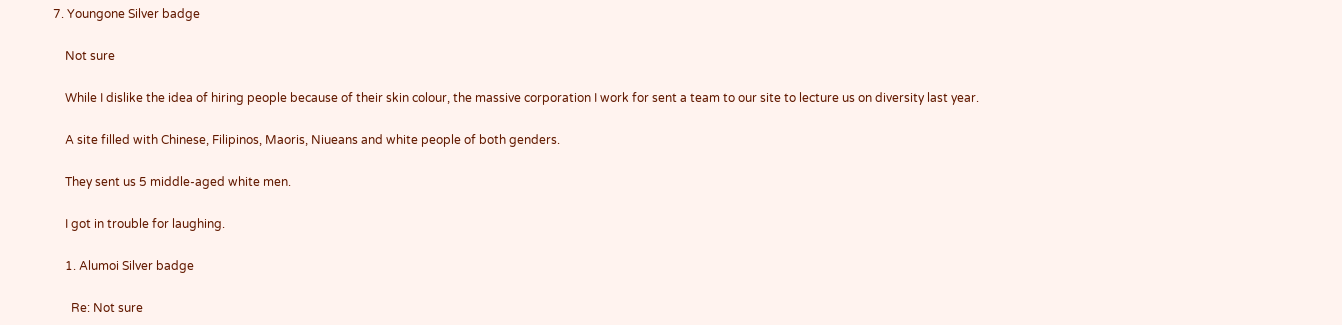7. Youngone Silver badge

    Not sure

    While I dislike the idea of hiring people because of their skin colour, the massive corporation I work for sent a team to our site to lecture us on diversity last year.

    A site filled with Chinese, Filipinos, Maoris, Niueans and white people of both genders.

    They sent us 5 middle-aged white men.

    I got in trouble for laughing.

    1. Alumoi Silver badge

      Re: Not sure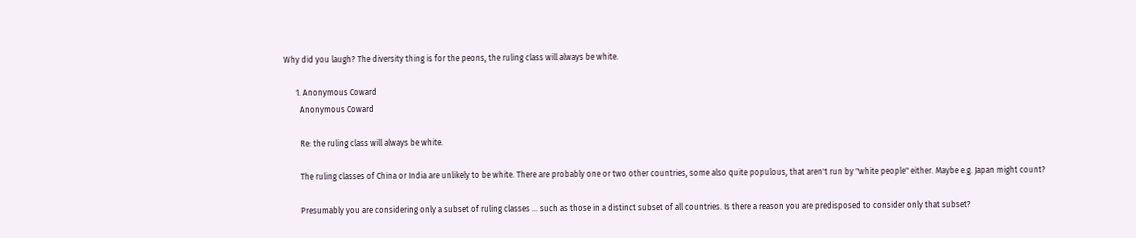Why did you laugh? The diversity thing is for the peons, the ruling class will always be white.

      1. Anonymous Coward
        Anonymous Coward

        Re: the ruling class will always be white.

        The ruling classes of China or India are unlikely to be white. There are probably one or two other countries, some also quite populous, that aren't run by "white people" either. Maybe e.g. Japan might count?

        Presumably you are considering only a subset of ruling classes ... such as those in a distinct subset of all countries. Is there a reason you are predisposed to consider only that subset?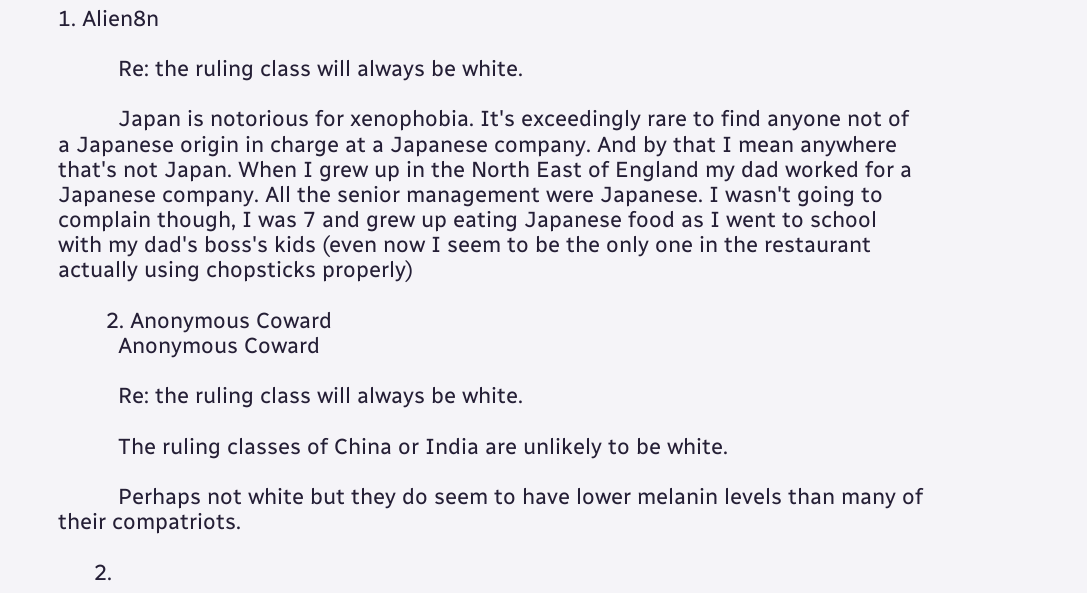1. Alien8n

          Re: the ruling class will always be white.

          Japan is notorious for xenophobia. It's exceedingly rare to find anyone not of a Japanese origin in charge at a Japanese company. And by that I mean anywhere that's not Japan. When I grew up in the North East of England my dad worked for a Japanese company. All the senior management were Japanese. I wasn't going to complain though, I was 7 and grew up eating Japanese food as I went to school with my dad's boss's kids (even now I seem to be the only one in the restaurant actually using chopsticks properly)

        2. Anonymous Coward
          Anonymous Coward

          Re: the ruling class will always be white.

          The ruling classes of China or India are unlikely to be white.

          Perhaps not white but they do seem to have lower melanin levels than many of their compatriots.

      2.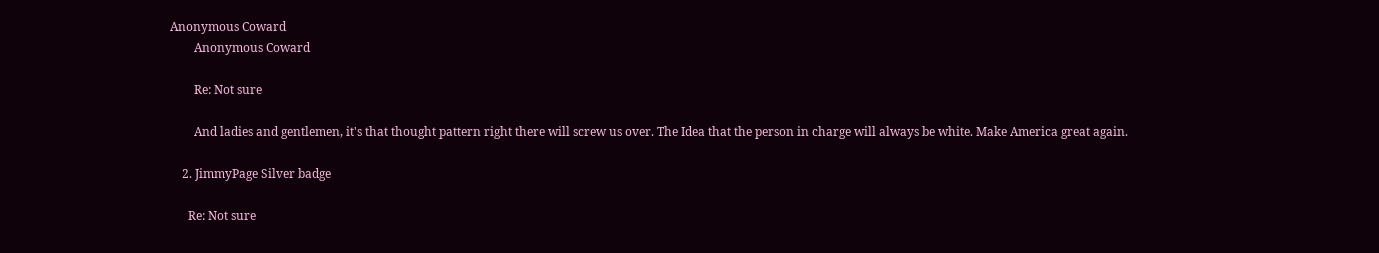Anonymous Coward
        Anonymous Coward

        Re: Not sure

        And ladies and gentlemen, it's that thought pattern right there will screw us over. The Idea that the person in charge will always be white. Make America great again.

    2. JimmyPage Silver badge

      Re: Not sure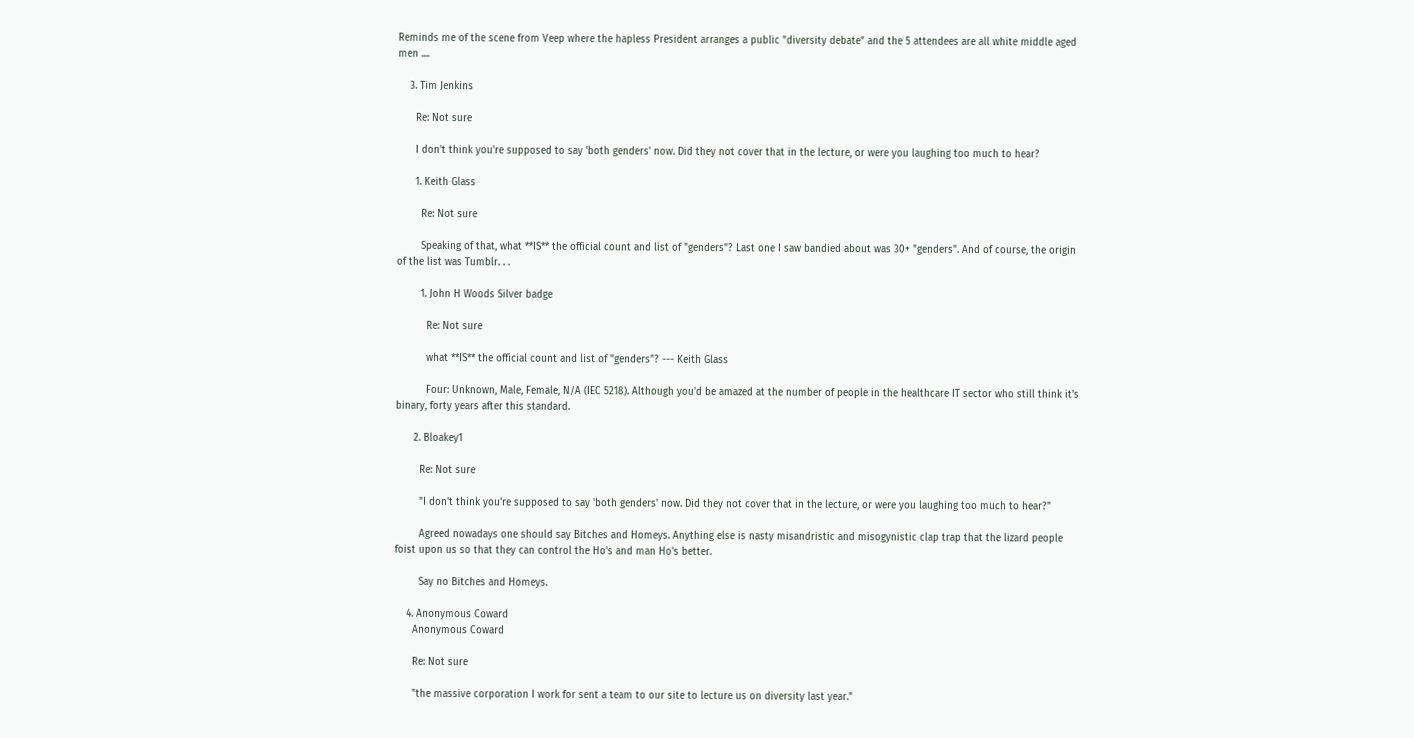Reminds me of the scene from Veep where the hapless President arranges a public "diversity debate" and the 5 attendees are all white middle aged men ....

    3. Tim Jenkins

      Re: Not sure

      I don't think you're supposed to say 'both genders' now. Did they not cover that in the lecture, or were you laughing too much to hear?

      1. Keith Glass

        Re: Not sure

        Speaking of that, what **IS** the official count and list of "genders"? Last one I saw bandied about was 30+ "genders". And of course, the origin of the list was Tumblr. . .

        1. John H Woods Silver badge

          Re: Not sure

          what **IS** the official count and list of "genders"? --- Keith Glass

          Four: Unknown, Male, Female, N/A (IEC 5218). Although you'd be amazed at the number of people in the healthcare IT sector who still think it's binary, forty years after this standard.

      2. Bloakey1

        Re: Not sure

        "I don't think you're supposed to say 'both genders' now. Did they not cover that in the lecture, or were you laughing too much to hear?"

        Agreed nowadays one should say Bitches and Homeys. Anything else is nasty misandristic and misogynistic clap trap that the lizard people foist upon us so that they can control the Ho's and man Ho's better.

        Say no Bitches and Homeys.

    4. Anonymous Coward
      Anonymous Coward

      Re: Not sure

      "the massive corporation I work for sent a team to our site to lecture us on diversity last year."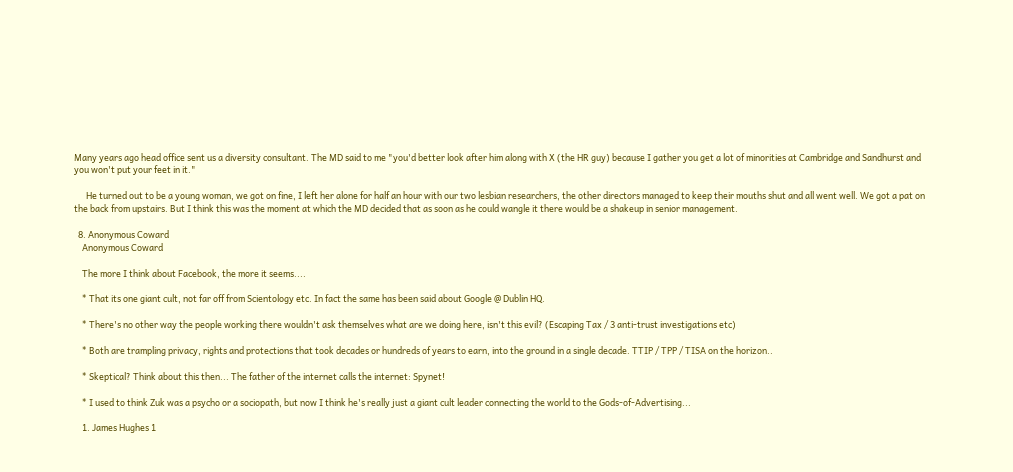Many years ago head office sent us a diversity consultant. The MD said to me "you'd better look after him along with X (the HR guy) because I gather you get a lot of minorities at Cambridge and Sandhurst and you won't put your feet in it."

      He turned out to be a young woman, we got on fine, I left her alone for half an hour with our two lesbian researchers, the other directors managed to keep their mouths shut and all went well. We got a pat on the back from upstairs. But I think this was the moment at which the MD decided that as soon as he could wangle it there would be a shakeup in senior management.

  8. Anonymous Coward
    Anonymous Coward

    The more I think about Facebook, the more it seems....

    * That its one giant cult, not far off from Scientology etc. In fact the same has been said about Google @ Dublin HQ.

    * There's no other way the people working there wouldn't ask themselves what are we doing here, isn't this evil? (Escaping Tax / 3 anti-trust investigations etc)

    * Both are trampling privacy, rights and protections that took decades or hundreds of years to earn, into the ground in a single decade. TTIP / TPP / TISA on the horizon..

    * Skeptical? Think about this then... The father of the internet calls the internet: Spynet!

    * I used to think Zuk was a psycho or a sociopath, but now I think he's really just a giant cult leader connecting the world to the Gods-of-Advertising...

    1. James Hughes 1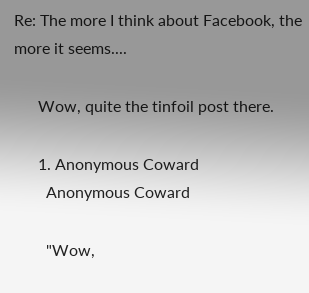Re: The more I think about Facebook, the more it seems....

      Wow, quite the tinfoil post there.

      1. Anonymous Coward
        Anonymous Coward

        "Wow,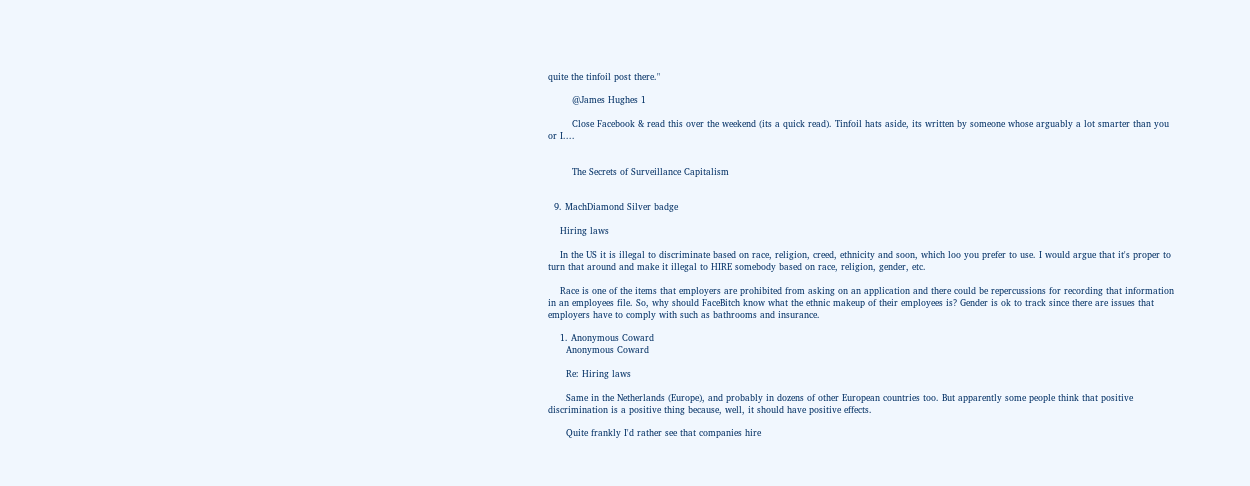quite the tinfoil post there."

        @James Hughes 1

        Close Facebook & read this over the weekend (its a quick read). Tinfoil hats aside, its written by someone whose arguably a lot smarter than you or I....


        The Secrets of Surveillance Capitalism


  9. MachDiamond Silver badge

    Hiring laws

    In the US it is illegal to discriminate based on race, religion, creed, ethnicity and soon, which loo you prefer to use. I would argue that it's proper to turn that around and make it illegal to HIRE somebody based on race, religion, gender, etc.

    Race is one of the items that employers are prohibited from asking on an application and there could be repercussions for recording that information in an employees file. So, why should FaceBitch know what the ethnic makeup of their employees is? Gender is ok to track since there are issues that employers have to comply with such as bathrooms and insurance.

    1. Anonymous Coward
      Anonymous Coward

      Re: Hiring laws

      Same in the Netherlands (Europe), and probably in dozens of other European countries too. But apparently some people think that positive discrimination is a positive thing because, well, it should have positive effects.

      Quite frankly I'd rather see that companies hire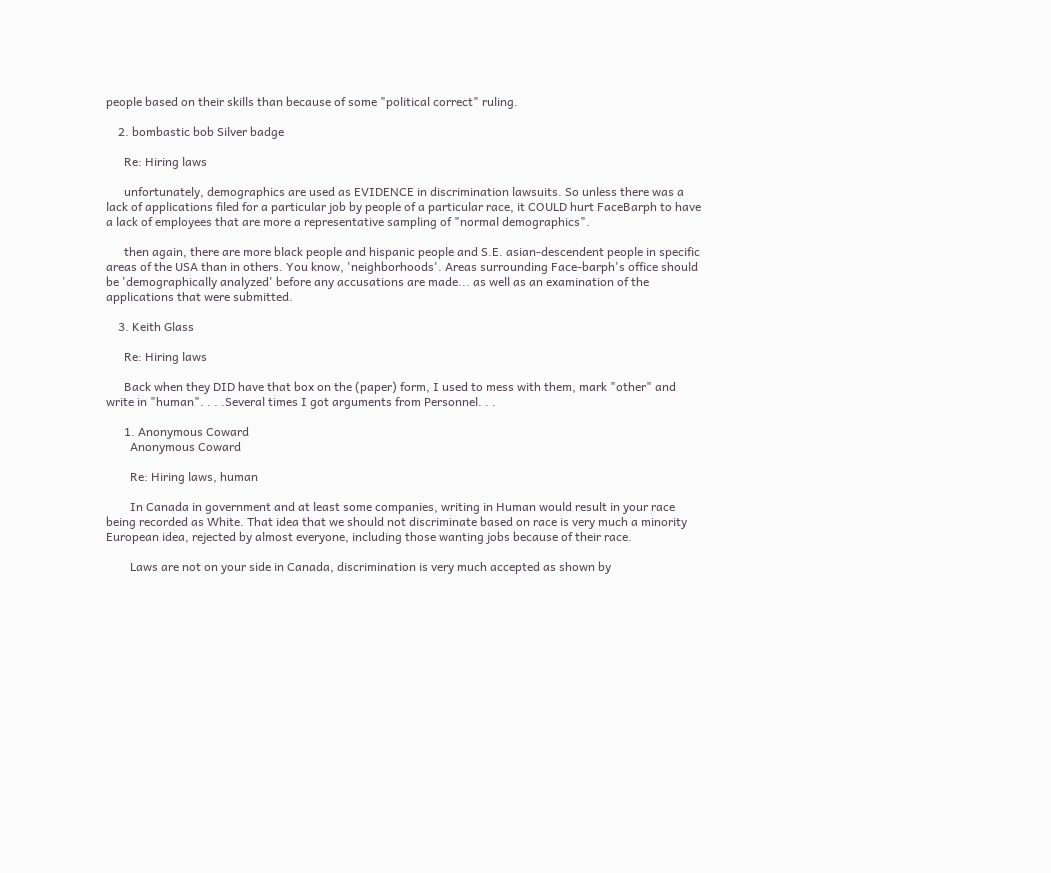people based on their skills than because of some "political correct" ruling.

    2. bombastic bob Silver badge

      Re: Hiring laws

      unfortunately, demographics are used as EVIDENCE in discrimination lawsuits. So unless there was a lack of applications filed for a particular job by people of a particular race, it COULD hurt FaceBarph to have a lack of employees that are more a representative sampling of "normal demographics".

      then again, there are more black people and hispanic people and S.E. asian-descendent people in specific areas of the USA than in others. You know, 'neighborhoods'. Areas surrounding Face-barph's office should be 'demographically analyzed' before any accusations are made... as well as an examination of the applications that were submitted.

    3. Keith Glass

      Re: Hiring laws

      Back when they DID have that box on the (paper) form, I used to mess with them, mark "other" and write in "human". . . .Several times I got arguments from Personnel. . .

      1. Anonymous Coward
        Anonymous Coward

        Re: Hiring laws, human

        In Canada in government and at least some companies, writing in Human would result in your race being recorded as White. That idea that we should not discriminate based on race is very much a minority European idea, rejected by almost everyone, including those wanting jobs because of their race.

        Laws are not on your side in Canada, discrimination is very much accepted as shown by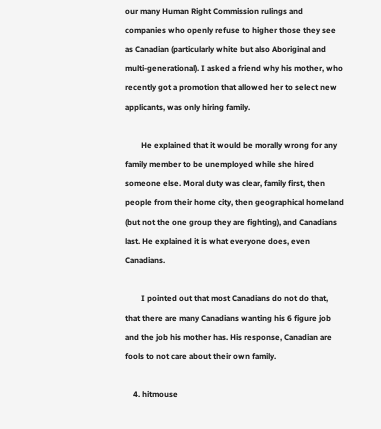our many Human Right Commission rulings and companies who openly refuse to higher those they see as Canadian (particularly white but also Aboriginal and multi-generational). I asked a friend why his mother, who recently got a promotion that allowed her to select new applicants, was only hiring family.

        He explained that it would be morally wrong for any family member to be unemployed while she hired someone else. Moral duty was clear, family first, then people from their home city, then geographical homeland (but not the one group they are fighting), and Canadians last. He explained it is what everyone does, even Canadians.

        I pointed out that most Canadians do not do that, that there are many Canadians wanting his 6 figure job and the job his mother has. His response, Canadian are fools to not care about their own family.

    4. hitmouse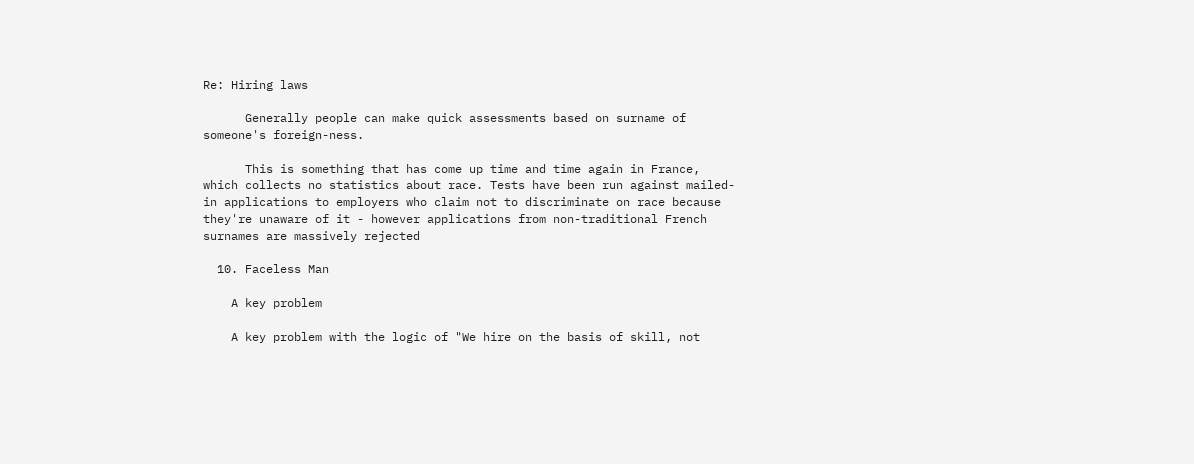Re: Hiring laws

      Generally people can make quick assessments based on surname of someone's foreign-ness.

      This is something that has come up time and time again in France, which collects no statistics about race. Tests have been run against mailed-in applications to employers who claim not to discriminate on race because they're unaware of it - however applications from non-traditional French surnames are massively rejected

  10. Faceless Man

    A key problem

    A key problem with the logic of "We hire on the basis of skill, not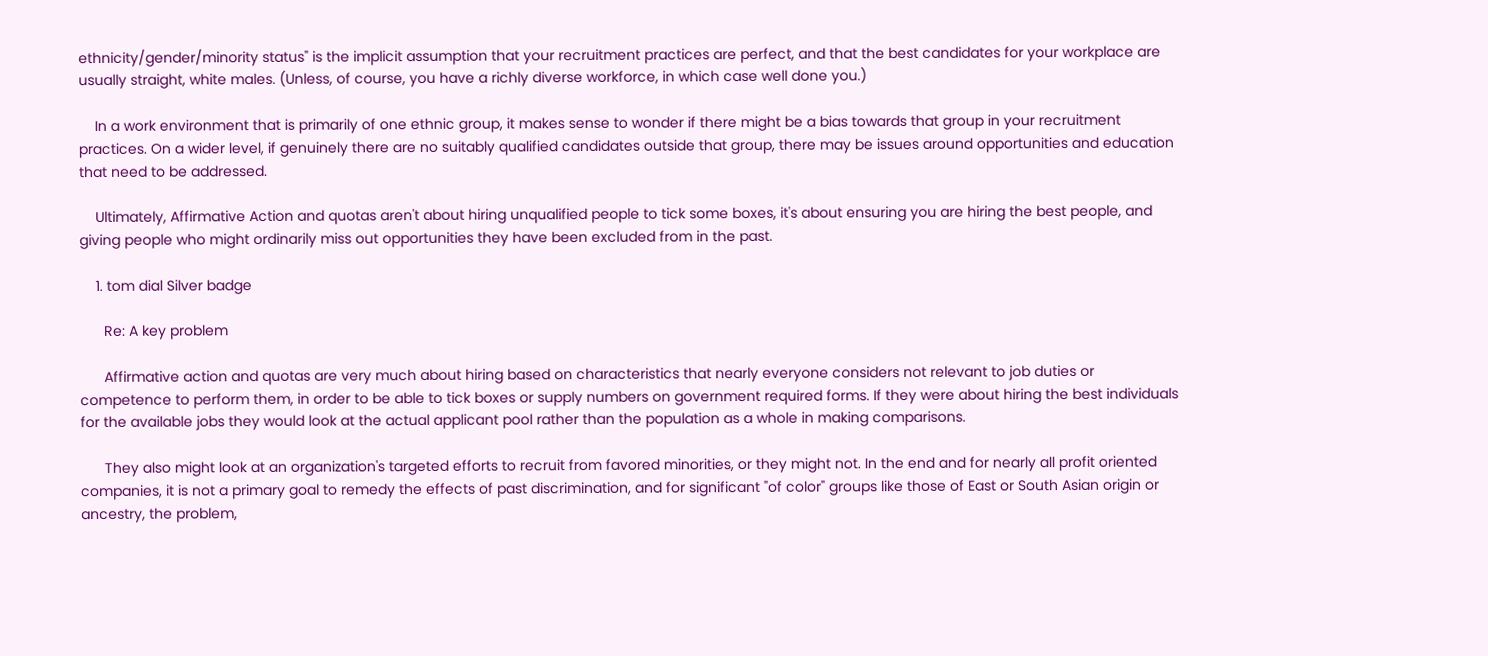ethnicity/gender/minority status" is the implicit assumption that your recruitment practices are perfect, and that the best candidates for your workplace are usually straight, white males. (Unless, of course, you have a richly diverse workforce, in which case well done you.)

    In a work environment that is primarily of one ethnic group, it makes sense to wonder if there might be a bias towards that group in your recruitment practices. On a wider level, if genuinely there are no suitably qualified candidates outside that group, there may be issues around opportunities and education that need to be addressed.

    Ultimately, Affirmative Action and quotas aren't about hiring unqualified people to tick some boxes, it's about ensuring you are hiring the best people, and giving people who might ordinarily miss out opportunities they have been excluded from in the past.

    1. tom dial Silver badge

      Re: A key problem

      Affirmative action and quotas are very much about hiring based on characteristics that nearly everyone considers not relevant to job duties or competence to perform them, in order to be able to tick boxes or supply numbers on government required forms. If they were about hiring the best individuals for the available jobs they would look at the actual applicant pool rather than the population as a whole in making comparisons.

      They also might look at an organization's targeted efforts to recruit from favored minorities, or they might not. In the end and for nearly all profit oriented companies, it is not a primary goal to remedy the effects of past discrimination, and for significant "of color" groups like those of East or South Asian origin or ancestry, the problem,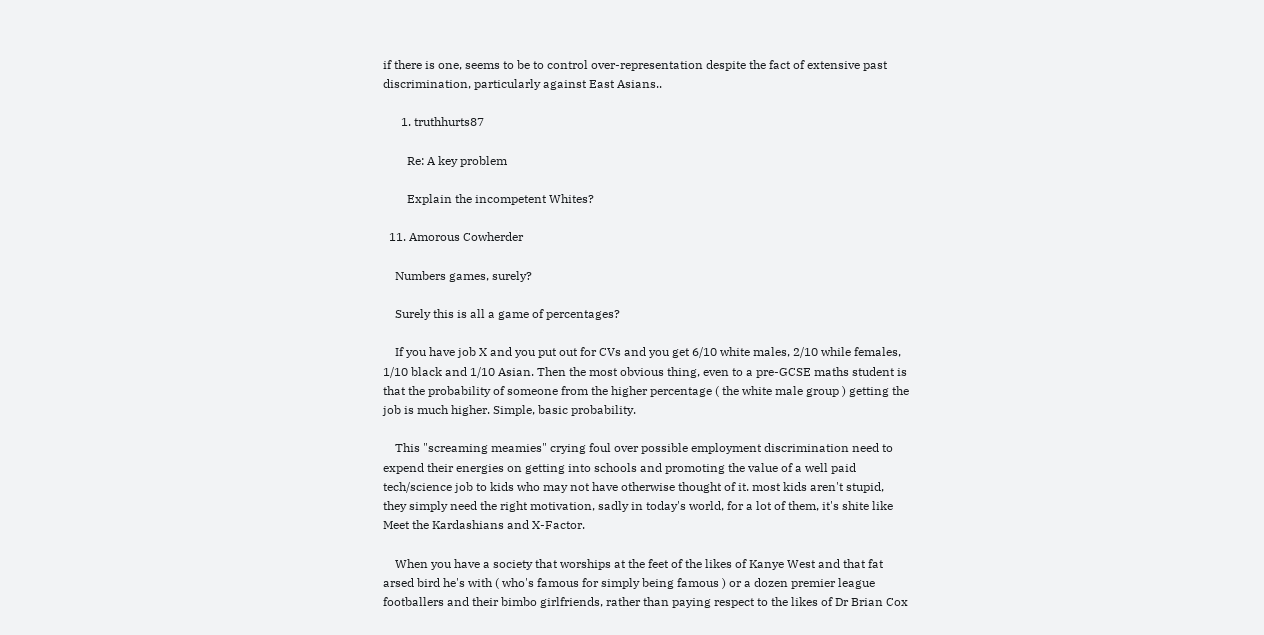if there is one, seems to be to control over-representation despite the fact of extensive past discrimination, particularly against East Asians..

      1. truthhurts87

        Re: A key problem

        Explain the incompetent Whites?

  11. Amorous Cowherder

    Numbers games, surely?

    Surely this is all a game of percentages?

    If you have job X and you put out for CVs and you get 6/10 white males, 2/10 while females, 1/10 black and 1/10 Asian. Then the most obvious thing, even to a pre-GCSE maths student is that the probability of someone from the higher percentage ( the white male group ) getting the job is much higher. Simple, basic probability.

    This "screaming meamies" crying foul over possible employment discrimination need to expend their energies on getting into schools and promoting the value of a well paid tech/science job to kids who may not have otherwise thought of it. most kids aren't stupid, they simply need the right motivation, sadly in today's world, for a lot of them, it's shite like Meet the Kardashians and X-Factor.

    When you have a society that worships at the feet of the likes of Kanye West and that fat arsed bird he's with ( who's famous for simply being famous ) or a dozen premier league footballers and their bimbo girlfriends, rather than paying respect to the likes of Dr Brian Cox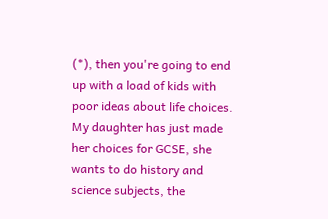(*), then you're going to end up with a load of kids with poor ideas about life choices. My daughter has just made her choices for GCSE, she wants to do history and science subjects, the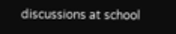discussions at school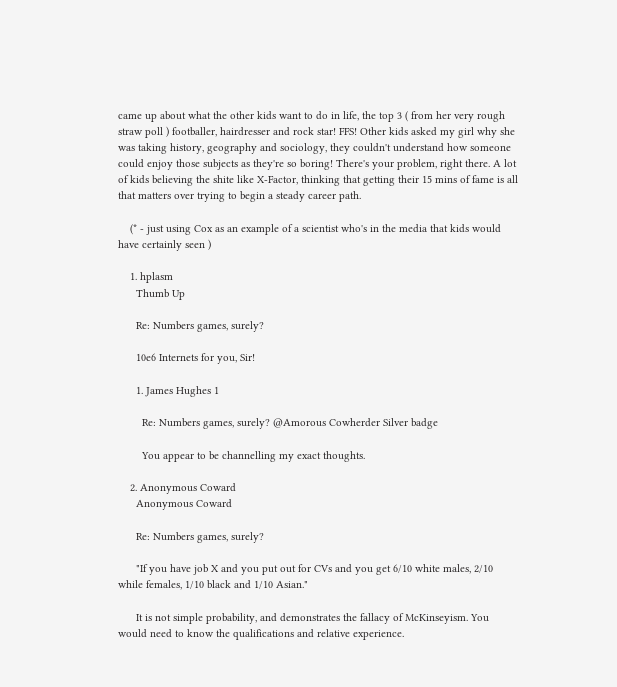came up about what the other kids want to do in life, the top 3 ( from her very rough straw poll ) footballer, hairdresser and rock star! FFS! Other kids asked my girl why she was taking history, geography and sociology, they couldn't understand how someone could enjoy those subjects as they're so boring! There's your problem, right there. A lot of kids believing the shite like X-Factor, thinking that getting their 15 mins of fame is all that matters over trying to begin a steady career path.

    (* - just using Cox as an example of a scientist who's in the media that kids would have certainly seen )

    1. hplasm
      Thumb Up

      Re: Numbers games, surely?

      10e6 Internets for you, Sir!

      1. James Hughes 1

        Re: Numbers games, surely? @Amorous Cowherder Silver badge

        You appear to be channelling my exact thoughts.

    2. Anonymous Coward
      Anonymous Coward

      Re: Numbers games, surely?

      "If you have job X and you put out for CVs and you get 6/10 white males, 2/10 while females, 1/10 black and 1/10 Asian."

      It is not simple probability, and demonstrates the fallacy of McKinseyism. You would need to know the qualifications and relative experience.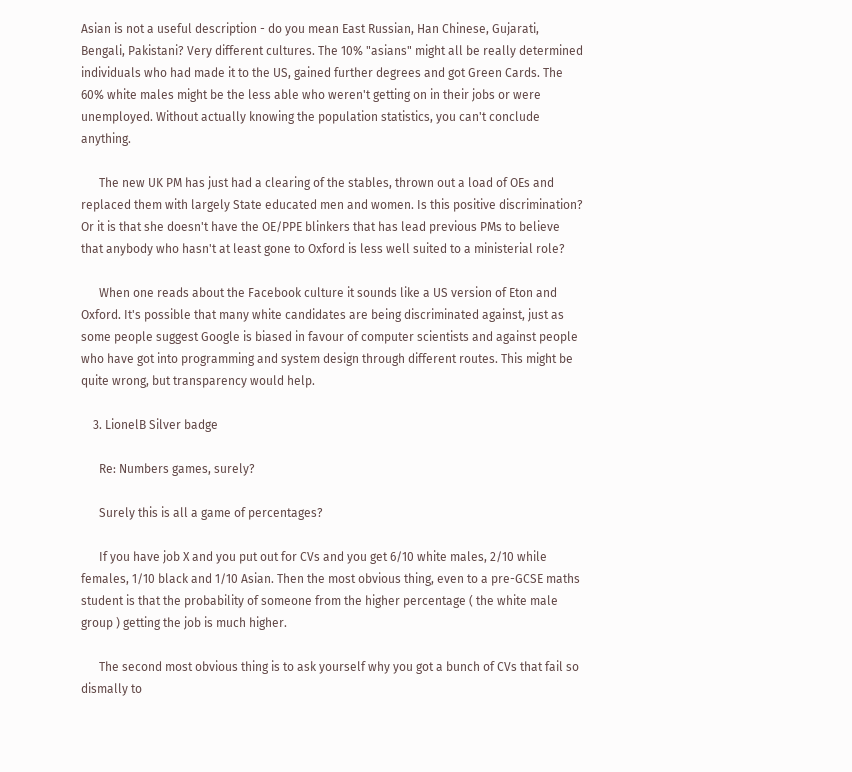Asian is not a useful description - do you mean East Russian, Han Chinese, Gujarati, Bengali, Pakistani? Very different cultures. The 10% "asians" might all be really determined individuals who had made it to the US, gained further degrees and got Green Cards. The 60% white males might be the less able who weren't getting on in their jobs or were unemployed. Without actually knowing the population statistics, you can't conclude anything.

      The new UK PM has just had a clearing of the stables, thrown out a load of OEs and replaced them with largely State educated men and women. Is this positive discrimination? Or it is that she doesn't have the OE/PPE blinkers that has lead previous PMs to believe that anybody who hasn't at least gone to Oxford is less well suited to a ministerial role?

      When one reads about the Facebook culture it sounds like a US version of Eton and Oxford. It's possible that many white candidates are being discriminated against, just as some people suggest Google is biased in favour of computer scientists and against people who have got into programming and system design through different routes. This might be quite wrong, but transparency would help.

    3. LionelB Silver badge

      Re: Numbers games, surely?

      Surely this is all a game of percentages?

      If you have job X and you put out for CVs and you get 6/10 white males, 2/10 while females, 1/10 black and 1/10 Asian. Then the most obvious thing, even to a pre-GCSE maths student is that the probability of someone from the higher percentage ( the white male group ) getting the job is much higher.

      The second most obvious thing is to ask yourself why you got a bunch of CVs that fail so dismally to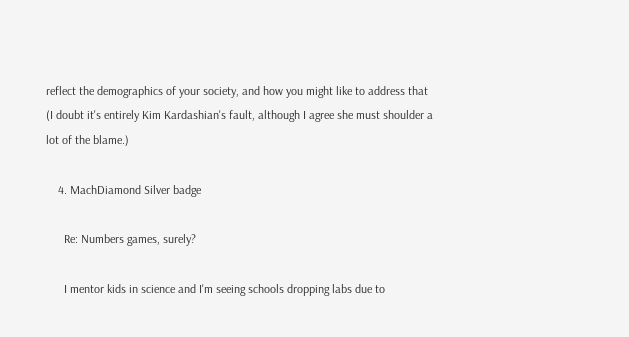reflect the demographics of your society, and how you might like to address that (I doubt it's entirely Kim Kardashian's fault, although I agree she must shoulder a lot of the blame.)

    4. MachDiamond Silver badge

      Re: Numbers games, surely?

      I mentor kids in science and I'm seeing schools dropping labs due to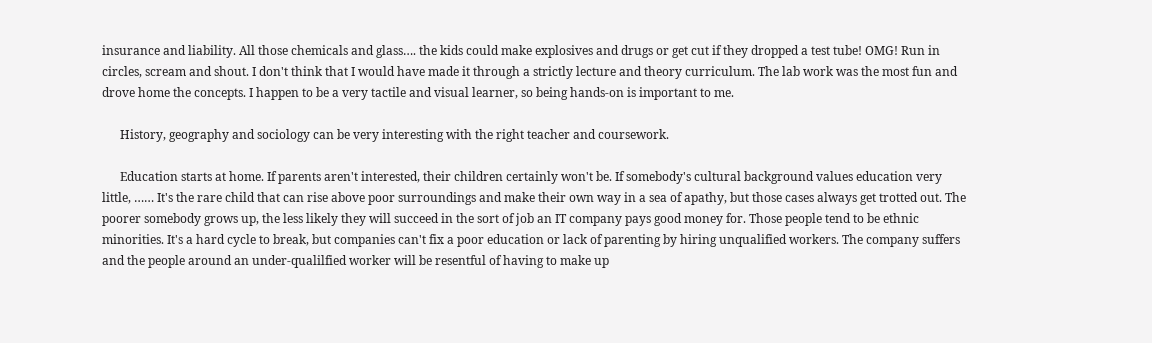insurance and liability. All those chemicals and glass…. the kids could make explosives and drugs or get cut if they dropped a test tube! OMG! Run in circles, scream and shout. I don't think that I would have made it through a strictly lecture and theory curriculum. The lab work was the most fun and drove home the concepts. I happen to be a very tactile and visual learner, so being hands-on is important to me.

      History, geography and sociology can be very interesting with the right teacher and coursework.

      Education starts at home. If parents aren't interested, their children certainly won't be. If somebody's cultural background values education very little, …… It's the rare child that can rise above poor surroundings and make their own way in a sea of apathy, but those cases always get trotted out. The poorer somebody grows up, the less likely they will succeed in the sort of job an IT company pays good money for. Those people tend to be ethnic minorities. It's a hard cycle to break, but companies can't fix a poor education or lack of parenting by hiring unqualified workers. The company suffers and the people around an under-qualilfied worker will be resentful of having to make up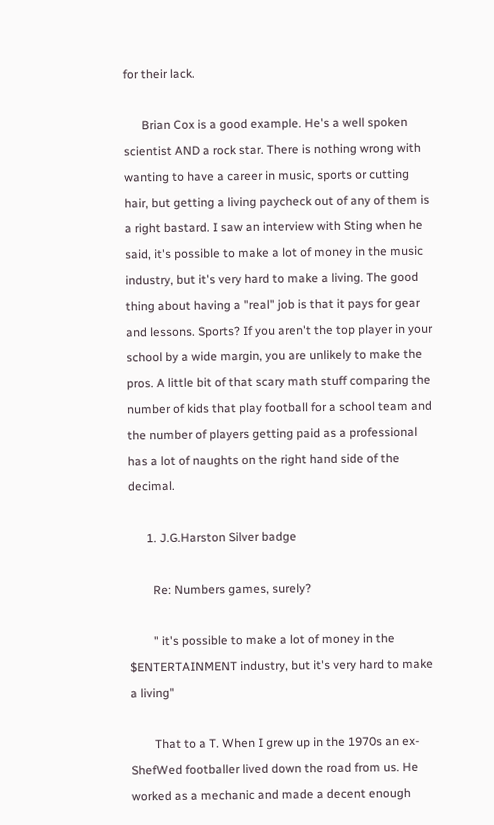for their lack.

      Brian Cox is a good example. He's a well spoken scientist AND a rock star. There is nothing wrong with wanting to have a career in music, sports or cutting hair, but getting a living paycheck out of any of them is a right bastard. I saw an interview with Sting when he said, it's possible to make a lot of money in the music industry, but it's very hard to make a living. The good thing about having a "real" job is that it pays for gear and lessons. Sports? If you aren't the top player in your school by a wide margin, you are unlikely to make the pros. A little bit of that scary math stuff comparing the number of kids that play football for a school team and the number of players getting paid as a professional has a lot of naughts on the right hand side of the decimal.

      1. J.G.Harston Silver badge

        Re: Numbers games, surely?

        " it's possible to make a lot of money in the $ENTERTAINMENT industry, but it's very hard to make a living"

        That to a T. When I grew up in the 1970s an ex-ShefWed footballer lived down the road from us. He worked as a mechanic and made a decent enough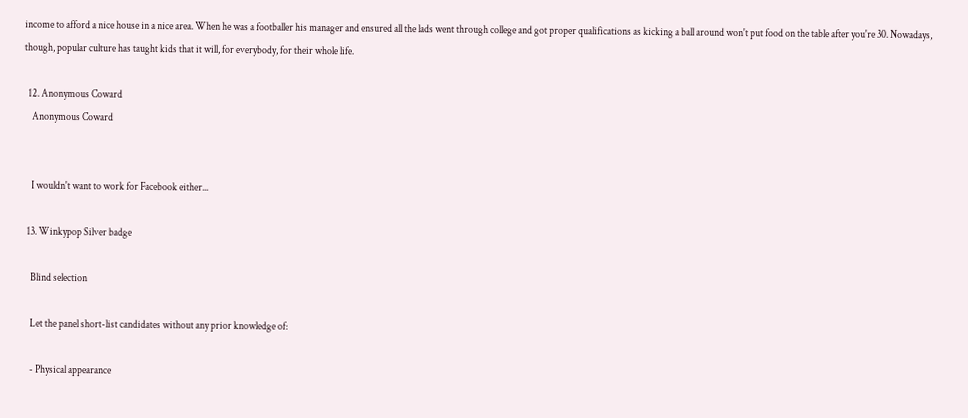income to afford a nice house in a nice area. When he was a footballer his manager and ensured all the lads went through college and got proper qualifications as kicking a ball around won't put food on the table after you're 30. Nowadays, though, popular culture has taught kids that it will, for everybody, for their whole life.

  12. Anonymous Coward
    Anonymous Coward


    I wouldn't want to work for Facebook either...

  13. Winkypop Silver badge

    Blind selection

    Let the panel short-list candidates without any prior knowledge of:

    - Physical appearance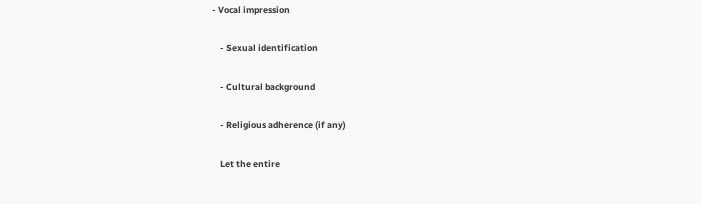- Vocal impression

    - Sexual identification

    - Cultural background

    - Religious adherence (if any)

    Let the entire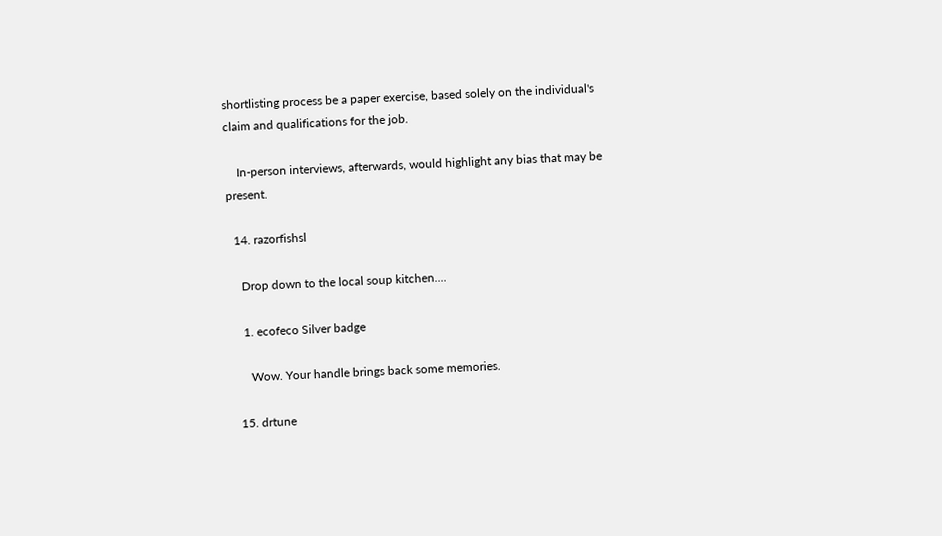shortlisting process be a paper exercise, based solely on the individual's claim and qualifications for the job.

    In-person interviews, afterwards, would highlight any bias that may be present.

  14. razorfishsl

    Drop down to the local soup kitchen....

    1. ecofeco Silver badge

      Wow. Your handle brings back some memories.

  15. drtune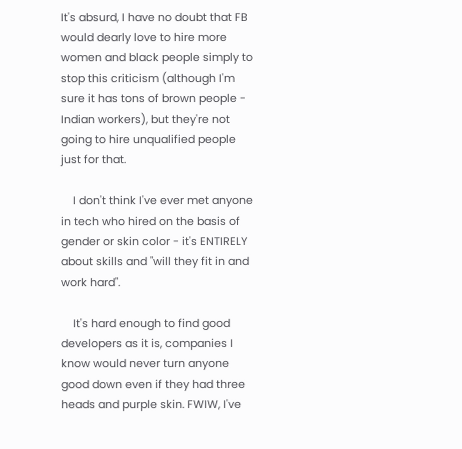It's absurd, I have no doubt that FB would dearly love to hire more women and black people simply to stop this criticism (although I'm sure it has tons of brown people - Indian workers), but they're not going to hire unqualified people just for that.

    I don't think I've ever met anyone in tech who hired on the basis of gender or skin color - it's ENTIRELY about skills and "will they fit in and work hard".

    It's hard enough to find good developers as it is, companies I know would never turn anyone good down even if they had three heads and purple skin. FWIW, I've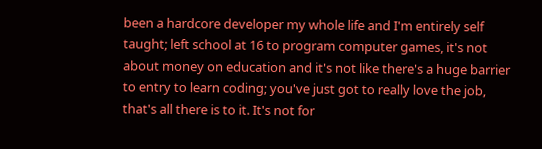been a hardcore developer my whole life and I'm entirely self taught; left school at 16 to program computer games, it's not about money on education and it's not like there's a huge barrier to entry to learn coding; you've just got to really love the job, that's all there is to it. It's not for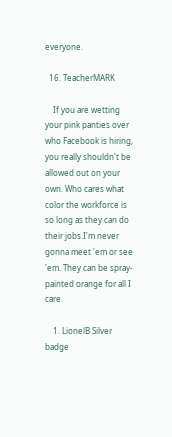everyone.

  16. TeacherMARK

    If you are wetting your pink panties over who Facebook is hiring, you really shouldn't be allowed out on your own. Who cares what color the workforce is so long as they can do their jobs.I'm never gonna meet 'em or see 'em. They can be spray-painted orange for all I care.

    1. LionelB Silver badge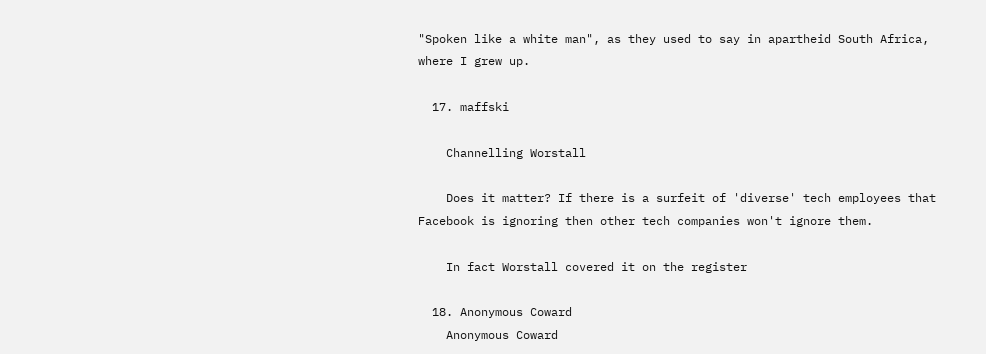"Spoken like a white man", as they used to say in apartheid South Africa, where I grew up.

  17. maffski

    Channelling Worstall

    Does it matter? If there is a surfeit of 'diverse' tech employees that Facebook is ignoring then other tech companies won't ignore them.

    In fact Worstall covered it on the register

  18. Anonymous Coward
    Anonymous Coward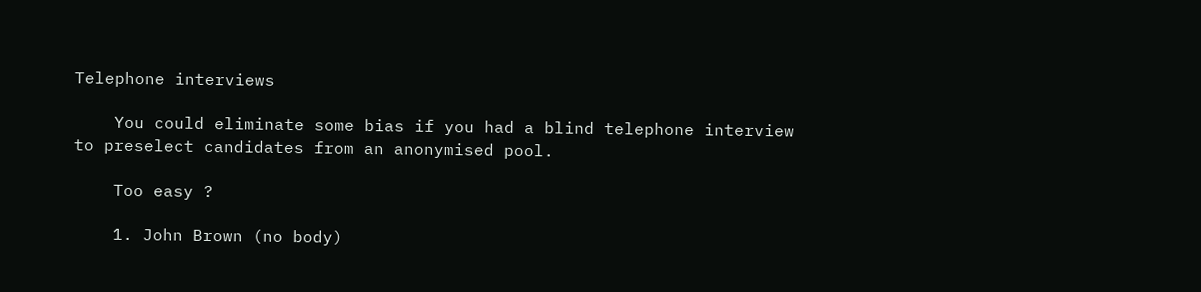Telephone interviews

    You could eliminate some bias if you had a blind telephone interview to preselect candidates from an anonymised pool.

    Too easy ?

    1. John Brown (no body)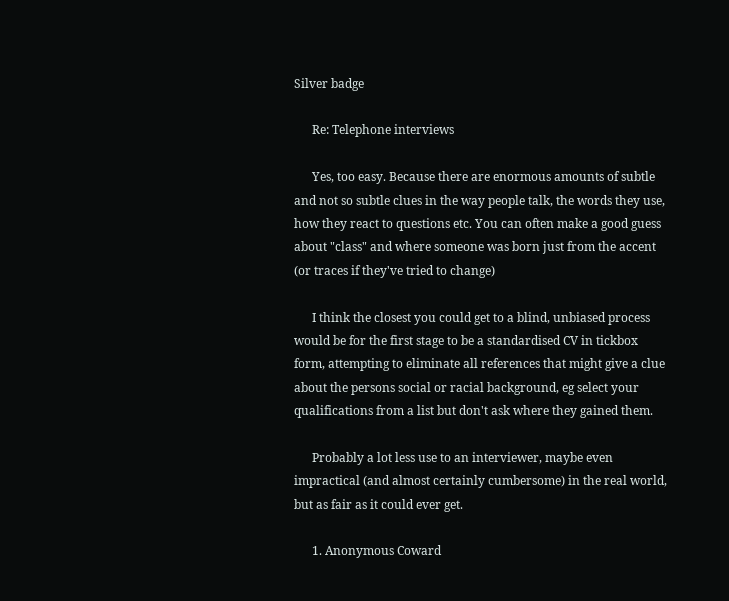Silver badge

      Re: Telephone interviews

      Yes, too easy. Because there are enormous amounts of subtle and not so subtle clues in the way people talk, the words they use, how they react to questions etc. You can often make a good guess about "class" and where someone was born just from the accent (or traces if they've tried to change)

      I think the closest you could get to a blind, unbiased process would be for the first stage to be a standardised CV in tickbox form, attempting to eliminate all references that might give a clue about the persons social or racial background, eg select your qualifications from a list but don't ask where they gained them.

      Probably a lot less use to an interviewer, maybe even impractical (and almost certainly cumbersome) in the real world, but as fair as it could ever get.

      1. Anonymous Coward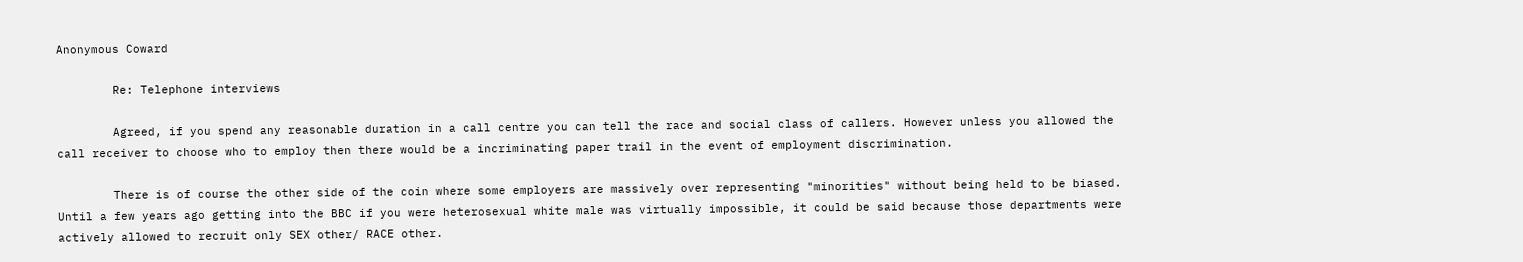Anonymous Coward

        Re: Telephone interviews

        Agreed, if you spend any reasonable duration in a call centre you can tell the race and social class of callers. However unless you allowed the call receiver to choose who to employ then there would be a incriminating paper trail in the event of employment discrimination.

        There is of course the other side of the coin where some employers are massively over representing "minorities" without being held to be biased. Until a few years ago getting into the BBC if you were heterosexual white male was virtually impossible, it could be said because those departments were actively allowed to recruit only SEX other/ RACE other.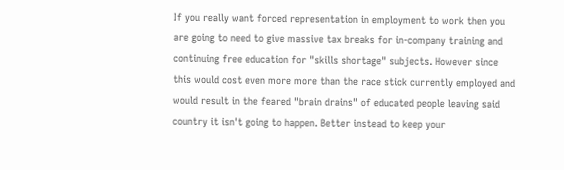If you really want forced representation in employment to work then you are going to need to give massive tax breaks for in-company training and continuing free education for "skills shortage" subjects. However since this would cost even more more than the race stick currently employed and would result in the feared "brain drains" of educated people leaving said country it isn't going to happen. Better instead to keep your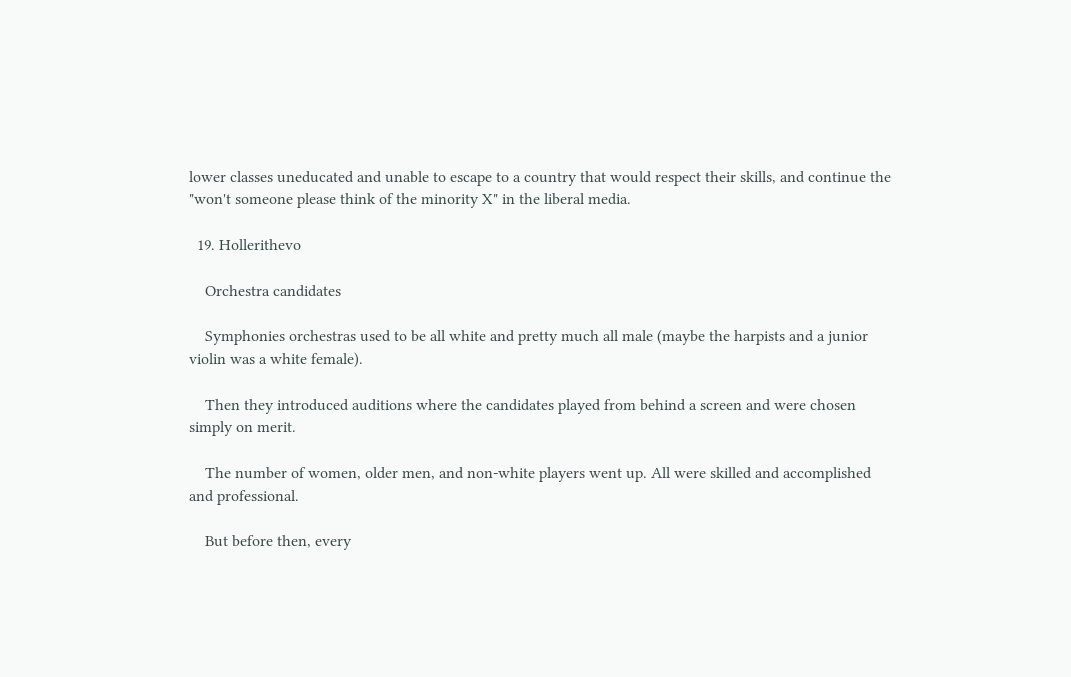lower classes uneducated and unable to escape to a country that would respect their skills, and continue the "won't someone please think of the minority X" in the liberal media.

  19. Hollerithevo

    Orchestra candidates

    Symphonies orchestras used to be all white and pretty much all male (maybe the harpists and a junior violin was a white female).

    Then they introduced auditions where the candidates played from behind a screen and were chosen simply on merit.

    The number of women, older men, and non-white players went up. All were skilled and accomplished and professional.

    But before then, every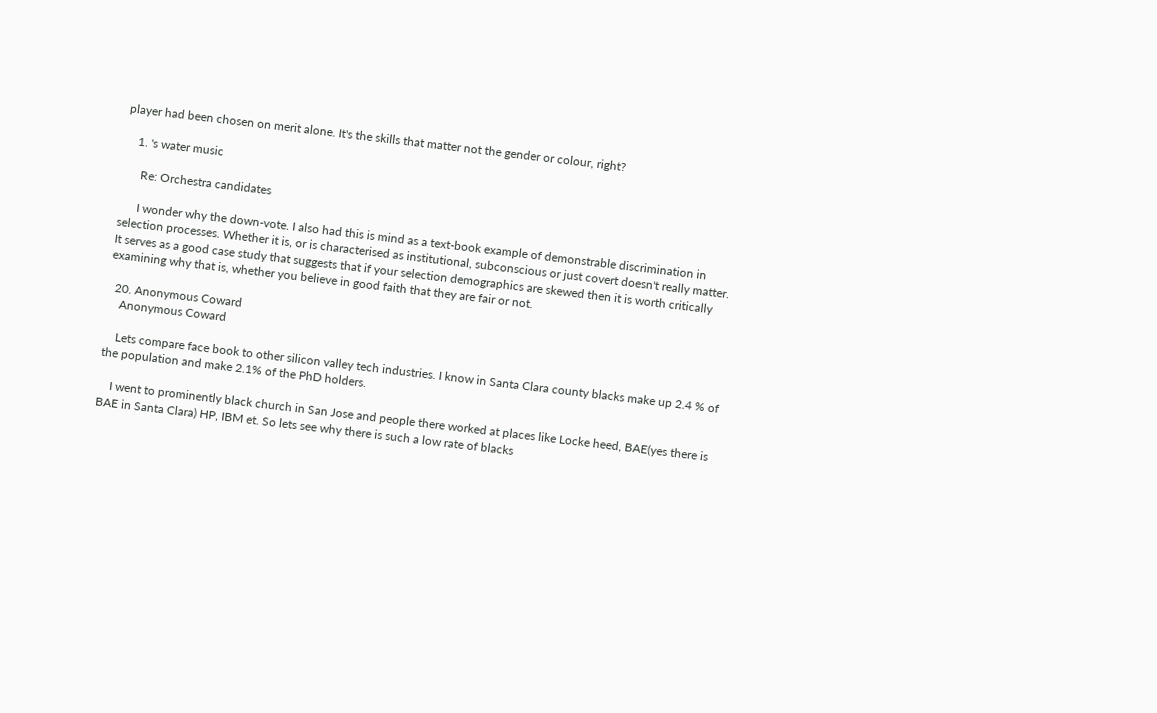player had been chosen on merit alone. It's the skills that matter not the gender or colour, right?

    1. 's water music

      Re: Orchestra candidates

      I wonder why the down-vote. I also had this is mind as a text-book example of demonstrable discrimination in selection processes. Whether it is, or is characterised as institutional, subconscious or just covert doesn't really matter. It serves as a good case study that suggests that if your selection demographics are skewed then it is worth critically examining why that is, whether you believe in good faith that they are fair or not.

  20. Anonymous Coward
    Anonymous Coward

    Lets compare face book to other silicon valley tech industries. I know in Santa Clara county blacks make up 2.4 % of the population and make 2.1% of the PhD holders.

    I went to prominently black church in San Jose and people there worked at places like Locke heed, BAE(yes there is BAE in Santa Clara) HP, IBM et. So lets see why there is such a low rate of blacks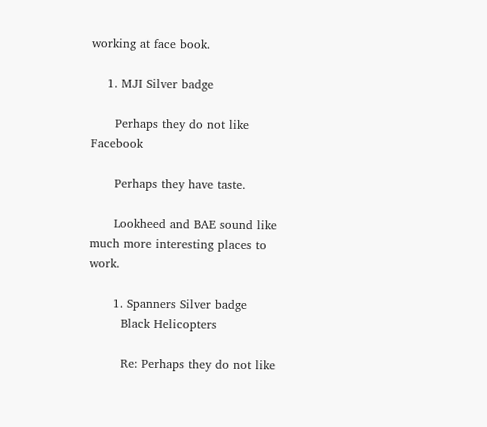working at face book.

    1. MJI Silver badge

      Perhaps they do not like Facebook

      Perhaps they have taste.

      Lookheed and BAE sound like much more interesting places to work.

      1. Spanners Silver badge
        Black Helicopters

        Re: Perhaps they do not like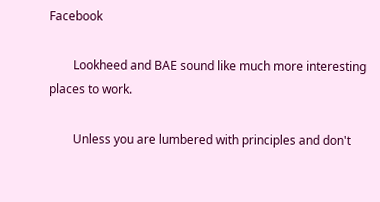Facebook

        Lookheed and BAE sound like much more interesting places to work.

        Unless you are lumbered with principles and don't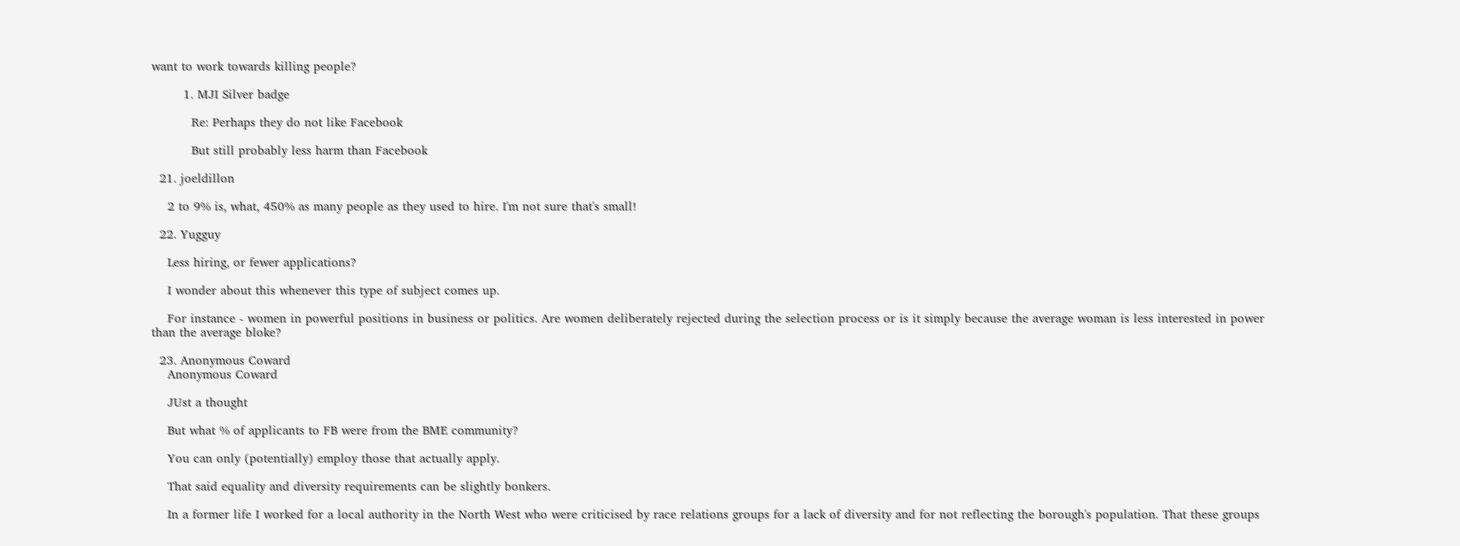want to work towards killing people?

        1. MJI Silver badge

          Re: Perhaps they do not like Facebook

          But still probably less harm than Facebook

  21. joeldillon

    2 to 9% is, what, 450% as many people as they used to hire. I'm not sure that's small!

  22. Yugguy

    Less hiring, or fewer applications?

    I wonder about this whenever this type of subject comes up.

    For instance - women in powerful positions in business or politics. Are women deliberately rejected during the selection process or is it simply because the average woman is less interested in power than the average bloke?

  23. Anonymous Coward
    Anonymous Coward

    JUst a thought

    But what % of applicants to FB were from the BME community?

    You can only (potentially) employ those that actually apply.

    That said equality and diversity requirements can be slightly bonkers.

    In a former life I worked for a local authority in the North West who were criticised by race relations groups for a lack of diversity and for not reflecting the borough's population. That these groups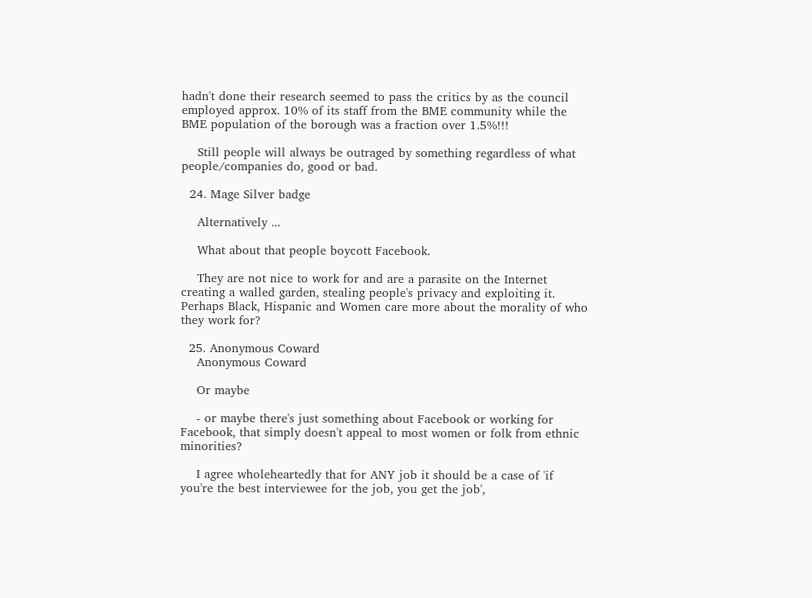hadn't done their research seemed to pass the critics by as the council employed approx. 10% of its staff from the BME community while the BME population of the borough was a fraction over 1.5%!!!

    Still people will always be outraged by something regardless of what people/companies do, good or bad.

  24. Mage Silver badge

    Alternatively ...

    What about that people boycott Facebook.

    They are not nice to work for and are a parasite on the Internet creating a walled garden, stealing people's privacy and exploiting it. Perhaps Black, Hispanic and Women care more about the morality of who they work for?

  25. Anonymous Coward
    Anonymous Coward

    Or maybe

    - or maybe there's just something about Facebook or working for Facebook, that simply doesn't appeal to most women or folk from ethnic minorities?

    I agree wholeheartedly that for ANY job it should be a case of 'if you're the best interviewee for the job, you get the job',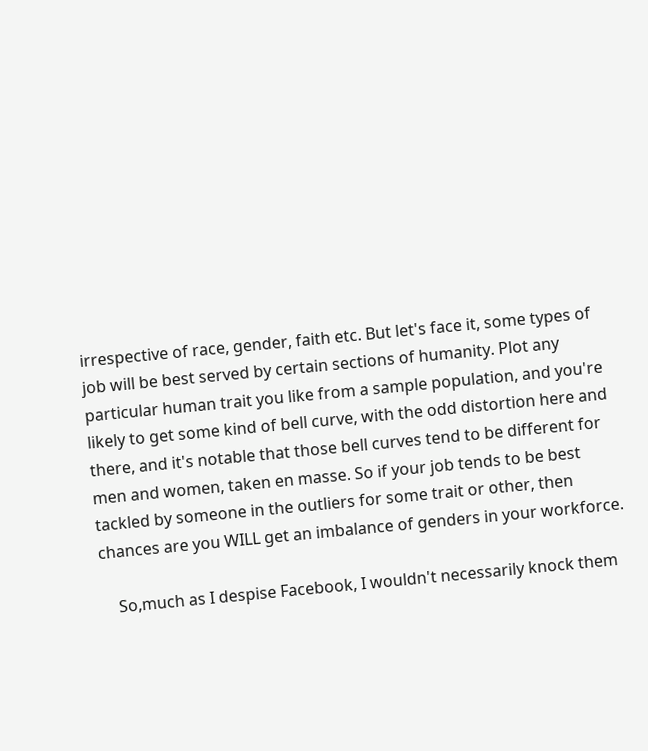irrespective of race, gender, faith etc. But let's face it, some types of job will be best served by certain sections of humanity. Plot any particular human trait you like from a sample population, and you're likely to get some kind of bell curve, with the odd distortion here and there, and it's notable that those bell curves tend to be different for men and women, taken en masse. So if your job tends to be best tackled by someone in the outliers for some trait or other, then chances are you WILL get an imbalance of genders in your workforce.

    So,much as I despise Facebook, I wouldn't necessarily knock them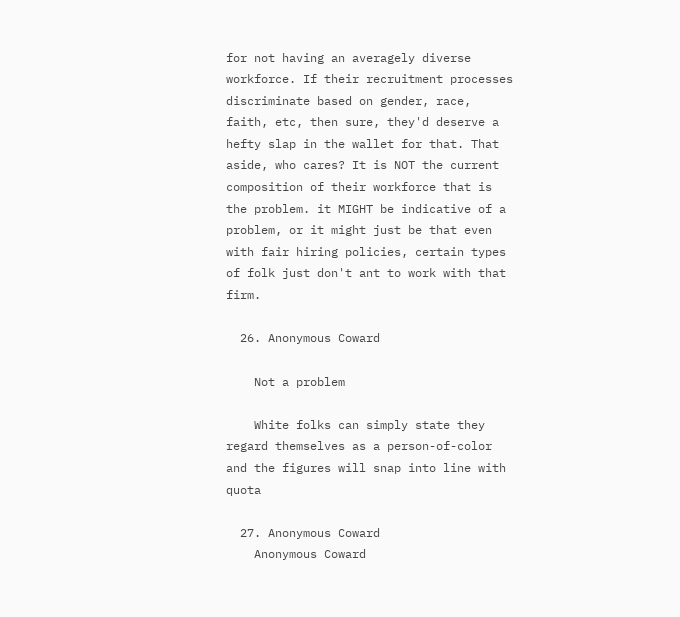for not having an averagely diverse workforce. If their recruitment processes discriminate based on gender, race, faith, etc, then sure, they'd deserve a hefty slap in the wallet for that. That aside, who cares? It is NOT the current composition of their workforce that is the problem. it MIGHT be indicative of a problem, or it might just be that even with fair hiring policies, certain types of folk just don't ant to work with that firm.

  26. Anonymous Coward

    Not a problem

    White folks can simply state they regard themselves as a person-of-color and the figures will snap into line with quota

  27. Anonymous Coward
    Anonymous Coward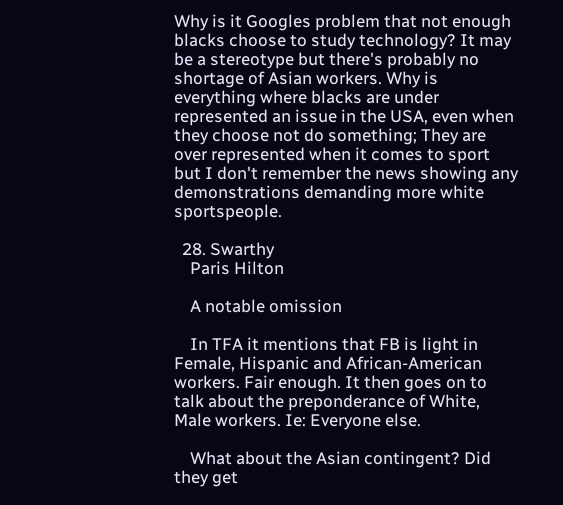Why is it Googles problem that not enough blacks choose to study technology? It may be a stereotype but there's probably no shortage of Asian workers. Why is everything where blacks are under represented an issue in the USA, even when they choose not do something; They are over represented when it comes to sport but I don't remember the news showing any demonstrations demanding more white sportspeople.

  28. Swarthy
    Paris Hilton

    A notable omission

    In TFA it mentions that FB is light in Female, Hispanic and African-American workers. Fair enough. It then goes on to talk about the preponderance of White, Male workers. Ie: Everyone else.

    What about the Asian contingent? Did they get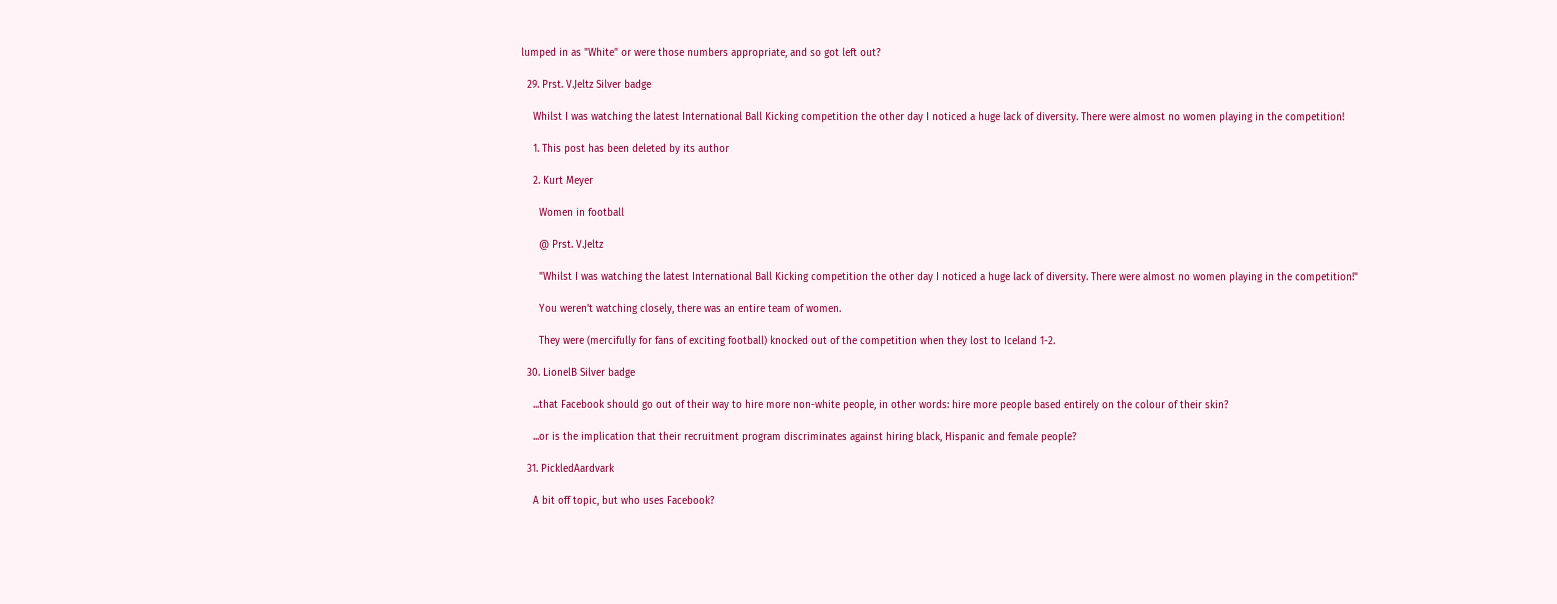lumped in as "White" or were those numbers appropriate, and so got left out?

  29. Prst. V.Jeltz Silver badge

    Whilst I was watching the latest International Ball Kicking competition the other day I noticed a huge lack of diversity. There were almost no women playing in the competition!

    1. This post has been deleted by its author

    2. Kurt Meyer

      Women in football

      @ Prst. V.Jeltz

      "Whilst I was watching the latest International Ball Kicking competition the other day I noticed a huge lack of diversity. There were almost no women playing in the competition!"

      You weren't watching closely, there was an entire team of women.

      They were (mercifully for fans of exciting football) knocked out of the competition when they lost to Iceland 1-2.

  30. LionelB Silver badge

    ...that Facebook should go out of their way to hire more non-white people, in other words: hire more people based entirely on the colour of their skin?

    ...or is the implication that their recruitment program discriminates against hiring black, Hispanic and female people?

  31. PickledAardvark

    A bit off topic, but who uses Facebook?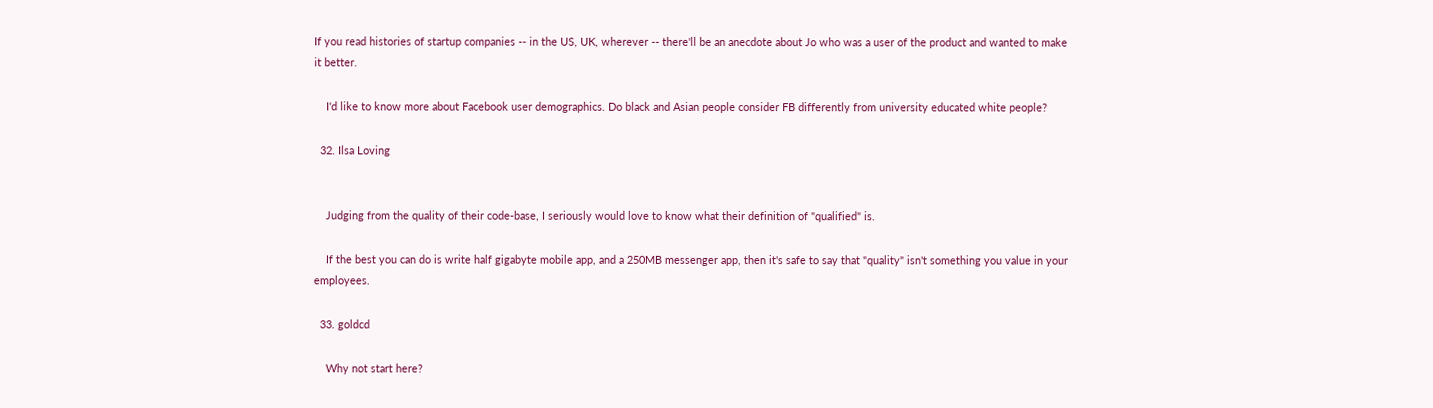If you read histories of startup companies -- in the US, UK, wherever -- there'll be an anecdote about Jo who was a user of the product and wanted to make it better.

    I'd like to know more about Facebook user demographics. Do black and Asian people consider FB differently from university educated white people?

  32. Ilsa Loving


    Judging from the quality of their code-base, I seriously would love to know what their definition of "qualified" is.

    If the best you can do is write half gigabyte mobile app, and a 250MB messenger app, then it's safe to say that "quality" isn't something you value in your employees.

  33. goldcd

    Why not start here?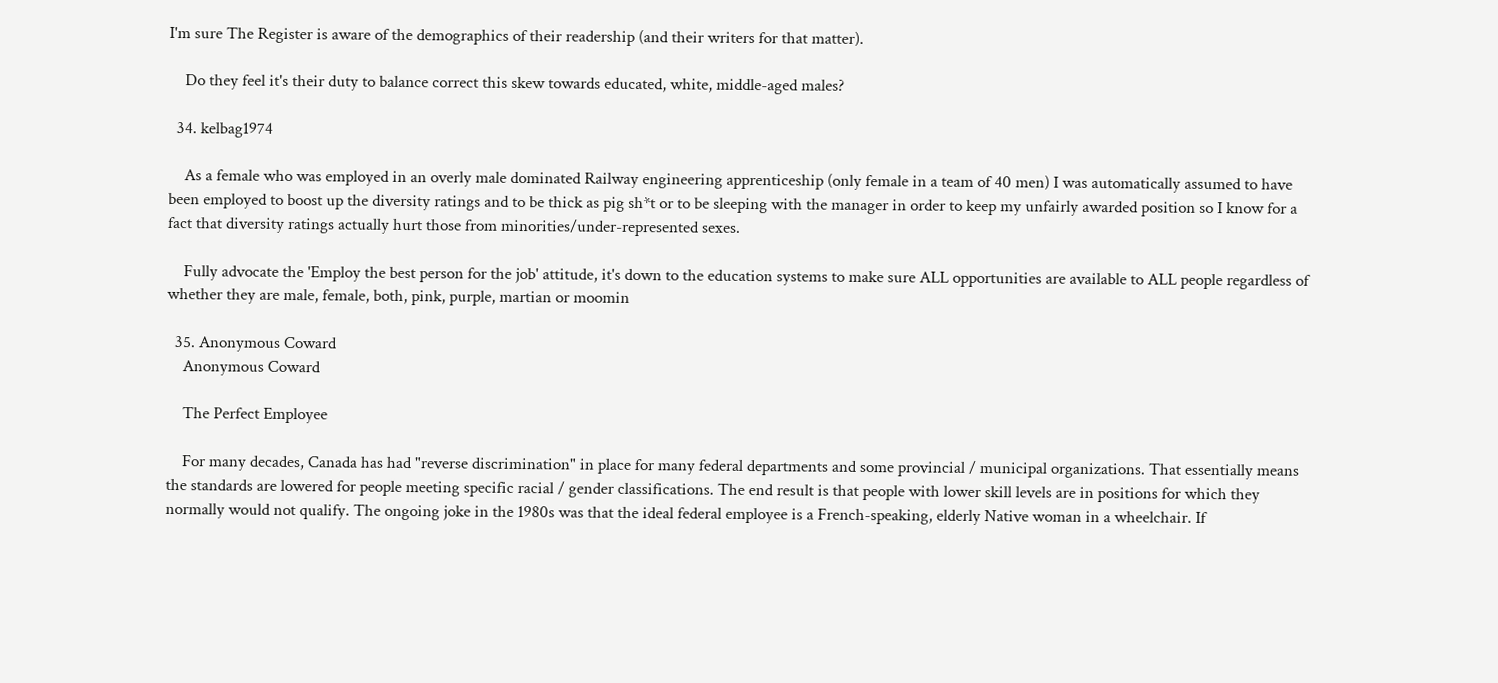I'm sure The Register is aware of the demographics of their readership (and their writers for that matter).

    Do they feel it's their duty to balance correct this skew towards educated, white, middle-aged males?

  34. kelbag1974

    As a female who was employed in an overly male dominated Railway engineering apprenticeship (only female in a team of 40 men) I was automatically assumed to have been employed to boost up the diversity ratings and to be thick as pig sh*t or to be sleeping with the manager in order to keep my unfairly awarded position so I know for a fact that diversity ratings actually hurt those from minorities/under-represented sexes.

    Fully advocate the 'Employ the best person for the job' attitude, it's down to the education systems to make sure ALL opportunities are available to ALL people regardless of whether they are male, female, both, pink, purple, martian or moomin

  35. Anonymous Coward
    Anonymous Coward

    The Perfect Employee

    For many decades, Canada has had "reverse discrimination" in place for many federal departments and some provincial / municipal organizations. That essentially means the standards are lowered for people meeting specific racial / gender classifications. The end result is that people with lower skill levels are in positions for which they normally would not qualify. The ongoing joke in the 1980s was that the ideal federal employee is a French-speaking, elderly Native woman in a wheelchair. If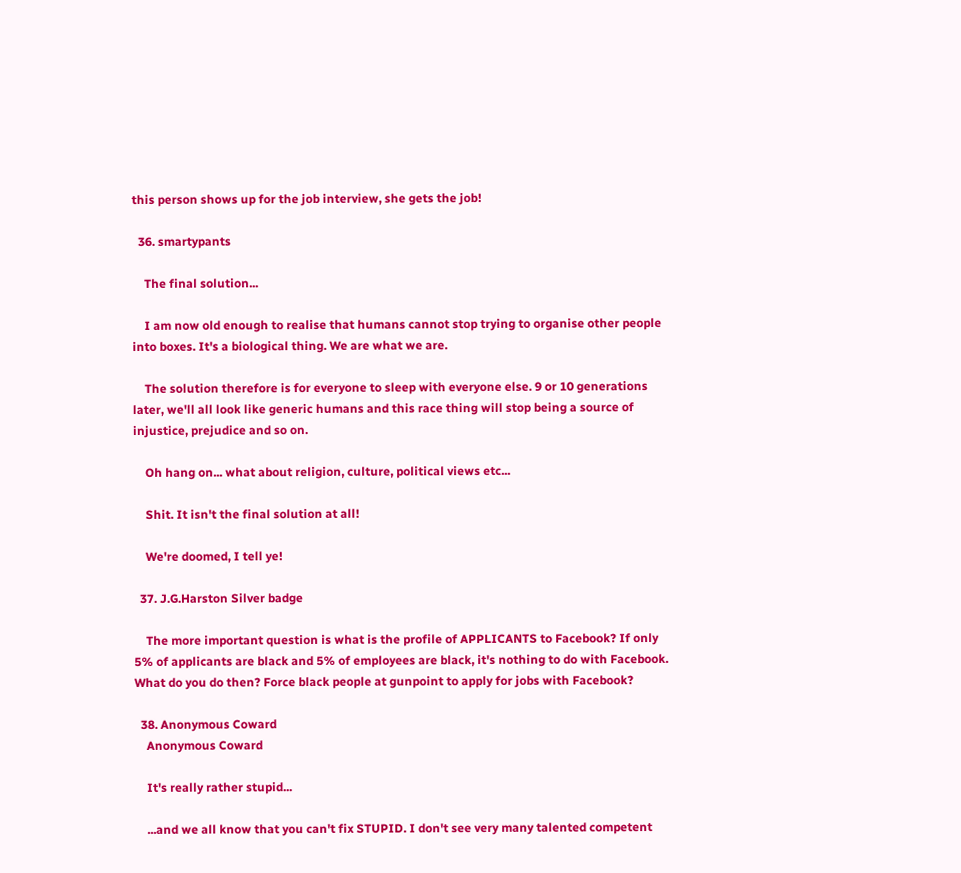this person shows up for the job interview, she gets the job!

  36. smartypants

    The final solution...

    I am now old enough to realise that humans cannot stop trying to organise other people into boxes. It's a biological thing. We are what we are.

    The solution therefore is for everyone to sleep with everyone else. 9 or 10 generations later, we'll all look like generic humans and this race thing will stop being a source of injustice, prejudice and so on.

    Oh hang on... what about religion, culture, political views etc...

    Shit. It isn't the final solution at all!

    We're doomed, I tell ye!

  37. J.G.Harston Silver badge

    The more important question is what is the profile of APPLICANTS to Facebook? If only 5% of applicants are black and 5% of employees are black, it's nothing to do with Facebook. What do you do then? Force black people at gunpoint to apply for jobs with Facebook?

  38. Anonymous Coward
    Anonymous Coward

    It's really rather stupid...

    ...and we all know that you can't fix STUPID. I don't see very many talented competent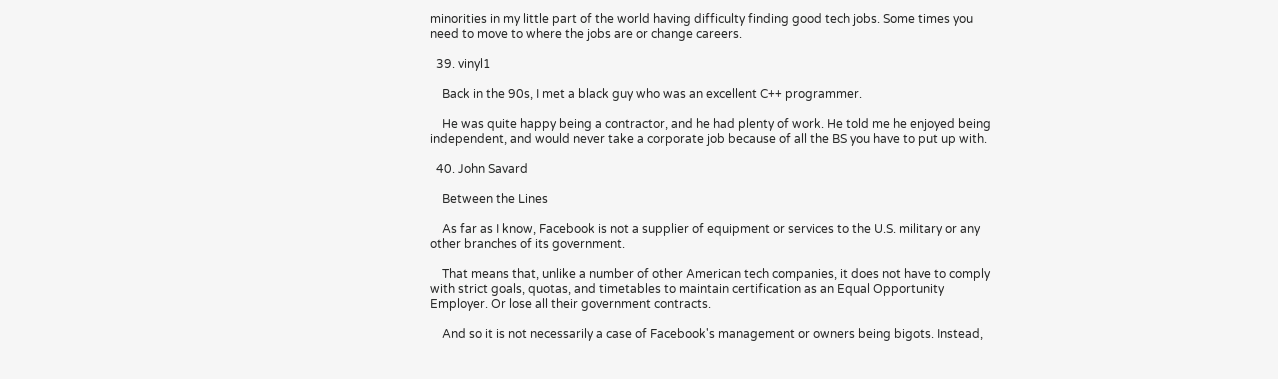minorities in my little part of the world having difficulty finding good tech jobs. Some times you need to move to where the jobs are or change careers.

  39. vinyl1

    Back in the 90s, I met a black guy who was an excellent C++ programmer.

    He was quite happy being a contractor, and he had plenty of work. He told me he enjoyed being independent, and would never take a corporate job because of all the BS you have to put up with.

  40. John Savard

    Between the Lines

    As far as I know, Facebook is not a supplier of equipment or services to the U.S. military or any other branches of its government.

    That means that, unlike a number of other American tech companies, it does not have to comply with strict goals, quotas, and timetables to maintain certification as an Equal Opportunity Employer. Or lose all their government contracts.

    And so it is not necessarily a case of Facebook's management or owners being bigots. Instead,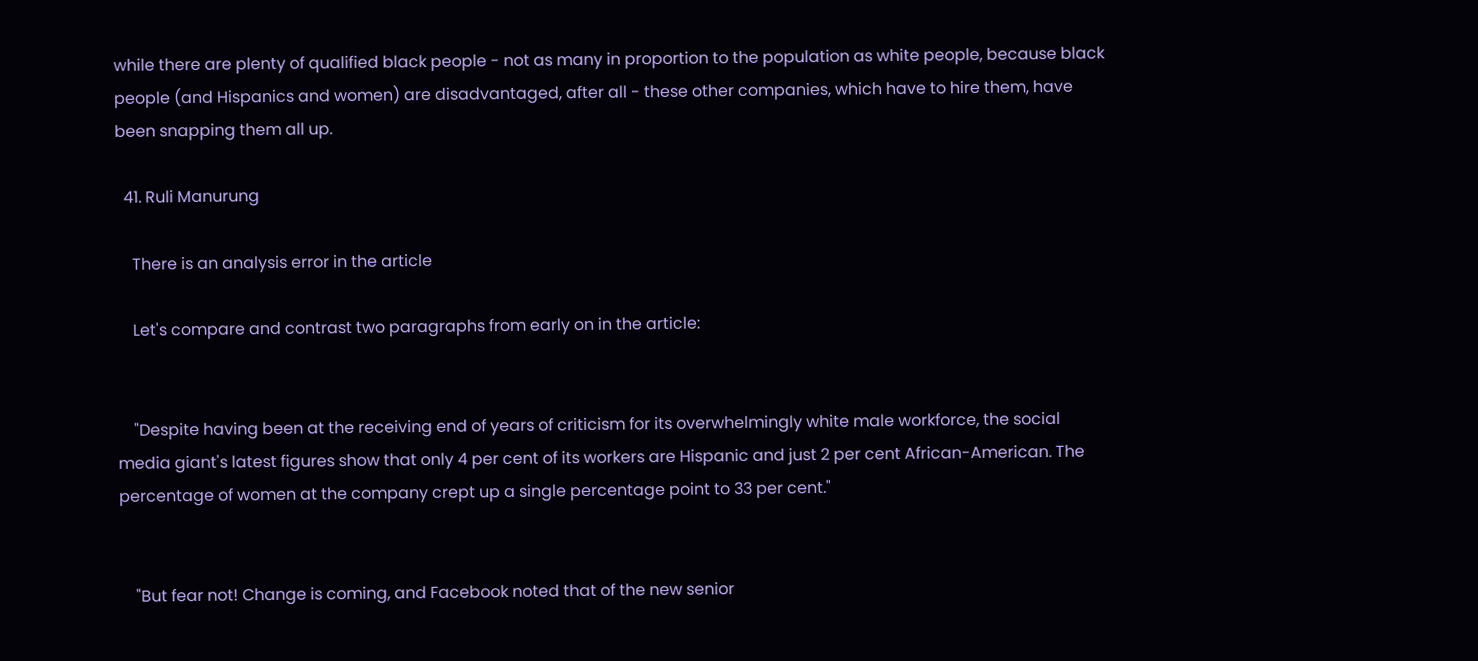while there are plenty of qualified black people - not as many in proportion to the population as white people, because black people (and Hispanics and women) are disadvantaged, after all - these other companies, which have to hire them, have been snapping them all up.

  41. Ruli Manurung

    There is an analysis error in the article

    Let's compare and contrast two paragraphs from early on in the article:


    "Despite having been at the receiving end of years of criticism for its overwhelmingly white male workforce, the social media giant's latest figures show that only 4 per cent of its workers are Hispanic and just 2 per cent African-American. The percentage of women at the company crept up a single percentage point to 33 per cent."


    "But fear not! Change is coming, and Facebook noted that of the new senior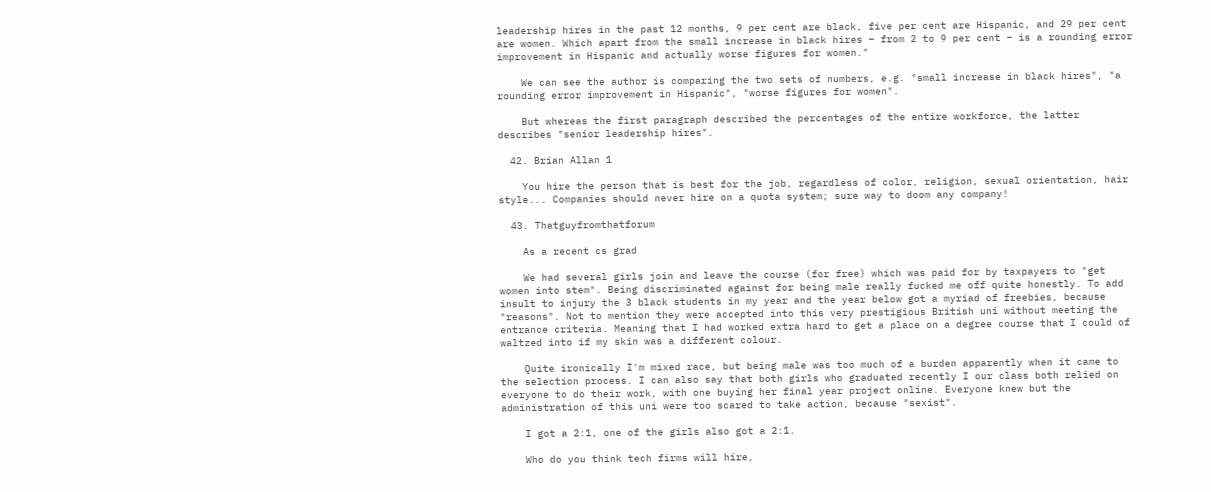leadership hires in the past 12 months, 9 per cent are black, five per cent are Hispanic, and 29 per cent are women. Which apart from the small increase in black hires – from 2 to 9 per cent – is a rounding error improvement in Hispanic and actually worse figures for women."

    We can see the author is comparing the two sets of numbers, e.g. "small increase in black hires", "a rounding error improvement in Hispanic", "worse figures for women".

    But whereas the first paragraph described the percentages of the entire workforce, the latter describes "senior leadership hires".

  42. Brian Allan 1

    You hire the person that is best for the job, regardless of color, religion, sexual orientation, hair style... Companies should never hire on a quota system; sure way to doom any company!

  43. Thatguyfromthatforum

    As a recent cs grad

    We had several girls join and leave the course (for free) which was paid for by taxpayers to "get women into stem". Being discriminated against for being male really fucked me off quite honestly. To add insult to injury the 3 black students in my year and the year below got a myriad of freebies, because "reasons". Not to mention they were accepted into this very prestigious British uni without meeting the entrance criteria. Meaning that I had worked extra hard to get a place on a degree course that I could of waltzed into if my skin was a different colour.

    Quite ironically I'm mixed race, but being male was too much of a burden apparently when it came to the selection process. I can also say that both girls who graduated recently I our class both relied on everyone to do their work, with one buying her final year project online. Everyone knew but the administration of this uni were too scared to take action, because "sexist".

    I got a 2:1, one of the girls also got a 2:1.

    Who do you think tech firms will hire,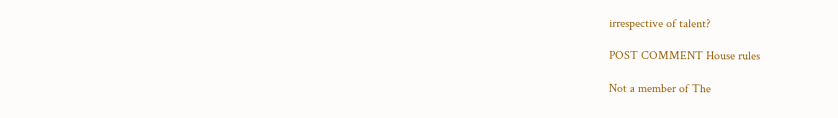irrespective of talent?

POST COMMENT House rules

Not a member of The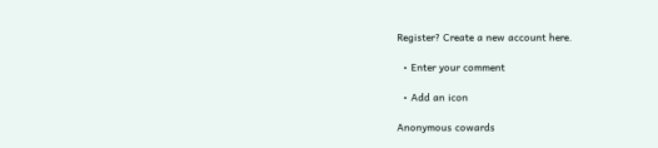Register? Create a new account here.

  • Enter your comment

  • Add an icon

Anonymous cowards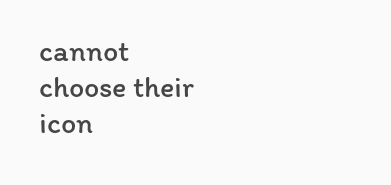cannot choose their icon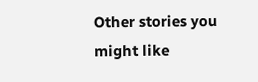Other stories you might like